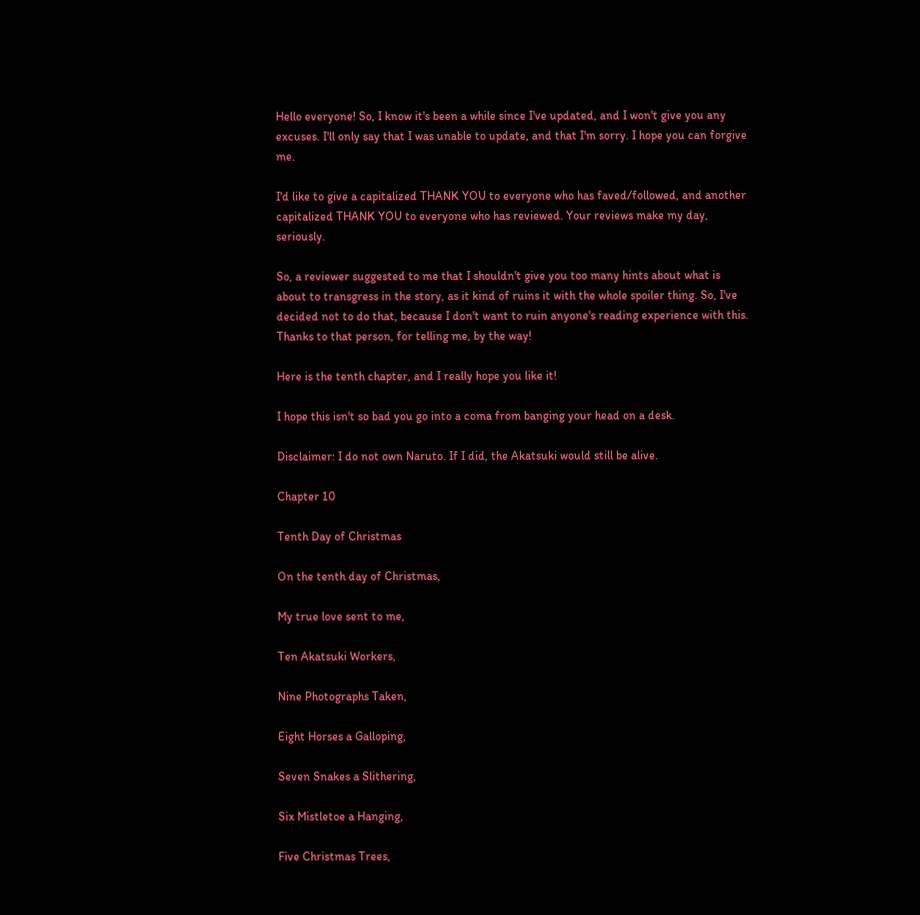Hello everyone! So, I know it's been a while since I've updated, and I won't give you any excuses. I'll only say that I was unable to update, and that I'm sorry. I hope you can forgive me.

I'd like to give a capitalized THANK YOU to everyone who has faved/followed, and another capitalized THANK YOU to everyone who has reviewed. Your reviews make my day, seriously.

So, a reviewer suggested to me that I shouldn't give you too many hints about what is about to transgress in the story, as it kind of ruins it with the whole spoiler thing. So, I've decided not to do that, because I don't want to ruin anyone's reading experience with this. Thanks to that person, for telling me, by the way!

Here is the tenth chapter, and I really hope you like it!

I hope this isn't so bad you go into a coma from banging your head on a desk.

Disclaimer: I do not own Naruto. If I did, the Akatsuki would still be alive.

Chapter 10

Tenth Day of Christmas

On the tenth day of Christmas,

My true love sent to me,

Ten Akatsuki Workers,

Nine Photographs Taken,

Eight Horses a Galloping,

Seven Snakes a Slithering,

Six Mistletoe a Hanging,

Five Christmas Trees,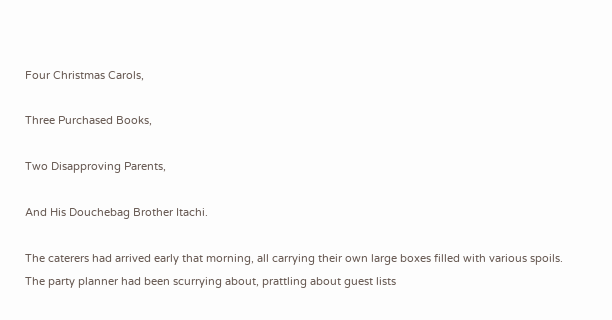Four Christmas Carols,

Three Purchased Books,

Two Disapproving Parents,

And His Douchebag Brother Itachi.

The caterers had arrived early that morning, all carrying their own large boxes filled with various spoils. The party planner had been scurrying about, prattling about guest lists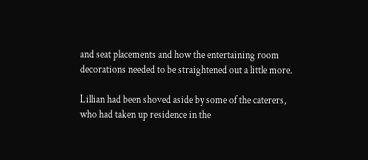and seat placements and how the entertaining room decorations needed to be straightened out a little more.

Lillian had been shoved aside by some of the caterers, who had taken up residence in the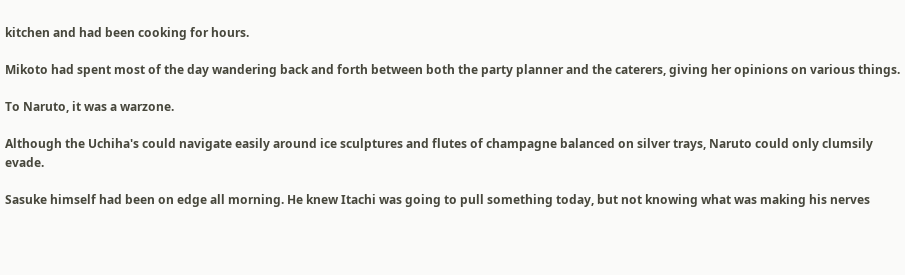kitchen and had been cooking for hours.

Mikoto had spent most of the day wandering back and forth between both the party planner and the caterers, giving her opinions on various things.

To Naruto, it was a warzone.

Although the Uchiha's could navigate easily around ice sculptures and flutes of champagne balanced on silver trays, Naruto could only clumsily evade.

Sasuke himself had been on edge all morning. He knew Itachi was going to pull something today, but not knowing what was making his nerves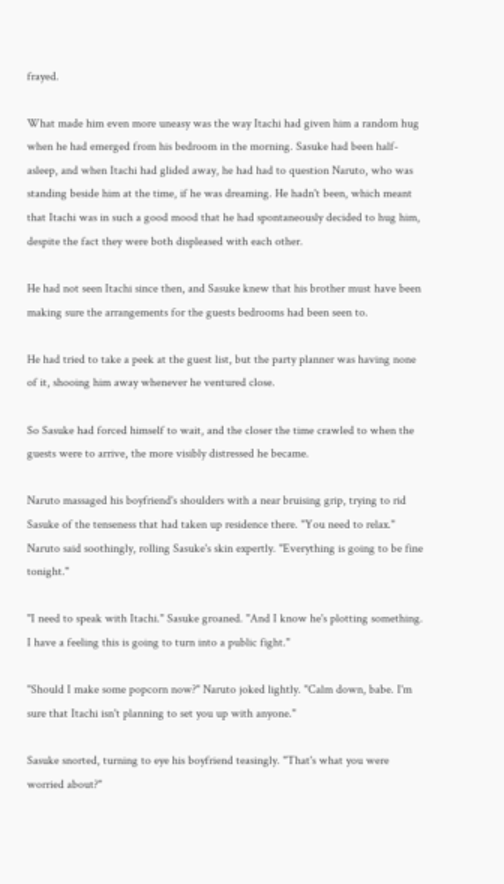frayed.

What made him even more uneasy was the way Itachi had given him a random hug when he had emerged from his bedroom in the morning. Sasuke had been half-asleep, and when Itachi had glided away, he had had to question Naruto, who was standing beside him at the time, if he was dreaming. He hadn't been, which meant that Itachi was in such a good mood that he had spontaneously decided to hug him, despite the fact they were both displeased with each other.

He had not seen Itachi since then, and Sasuke knew that his brother must have been making sure the arrangements for the guests bedrooms had been seen to.

He had tried to take a peek at the guest list, but the party planner was having none of it, shooing him away whenever he ventured close.

So Sasuke had forced himself to wait, and the closer the time crawled to when the guests were to arrive, the more visibly distressed he became.

Naruto massaged his boyfriend's shoulders with a near bruising grip, trying to rid Sasuke of the tenseness that had taken up residence there. "You need to relax." Naruto said soothingly, rolling Sasuke's skin expertly. "Everything is going to be fine tonight."

"I need to speak with Itachi." Sasuke groaned. "And I know he's plotting something. I have a feeling this is going to turn into a public fight."

"Should I make some popcorn now?" Naruto joked lightly. "Calm down, babe. I'm sure that Itachi isn't planning to set you up with anyone."

Sasuke snorted, turning to eye his boyfriend teasingly. "That's what you were worried about?"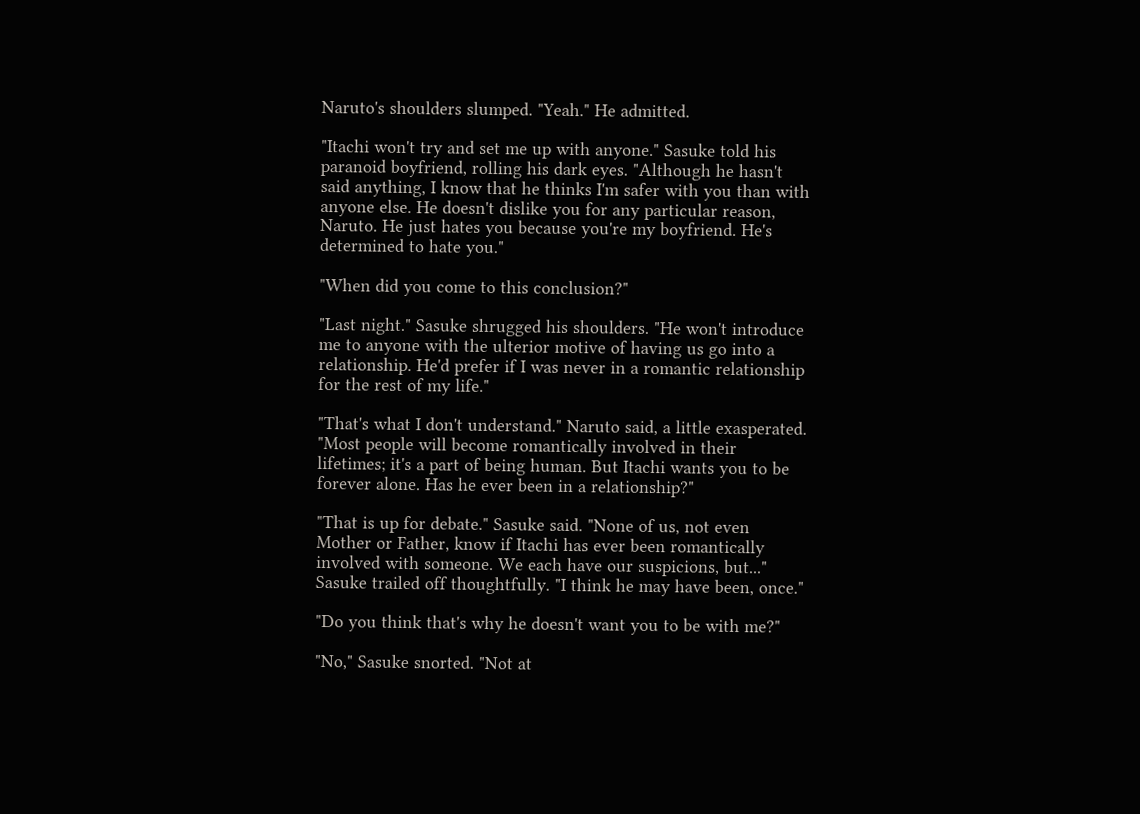Naruto's shoulders slumped. "Yeah." He admitted.

"Itachi won't try and set me up with anyone." Sasuke told his paranoid boyfriend, rolling his dark eyes. "Although he hasn't said anything, I know that he thinks I'm safer with you than with anyone else. He doesn't dislike you for any particular reason, Naruto. He just hates you because you're my boyfriend. He's determined to hate you."

"When did you come to this conclusion?"

"Last night." Sasuke shrugged his shoulders. "He won't introduce me to anyone with the ulterior motive of having us go into a relationship. He'd prefer if I was never in a romantic relationship for the rest of my life."

"That's what I don't understand." Naruto said, a little exasperated. "Most people will become romantically involved in their lifetimes; it's a part of being human. But Itachi wants you to be forever alone. Has he ever been in a relationship?"

"That is up for debate." Sasuke said. "None of us, not even Mother or Father, know if Itachi has ever been romantically involved with someone. We each have our suspicions, but..." Sasuke trailed off thoughtfully. "I think he may have been, once."

"Do you think that's why he doesn't want you to be with me?"

"No," Sasuke snorted. "Not at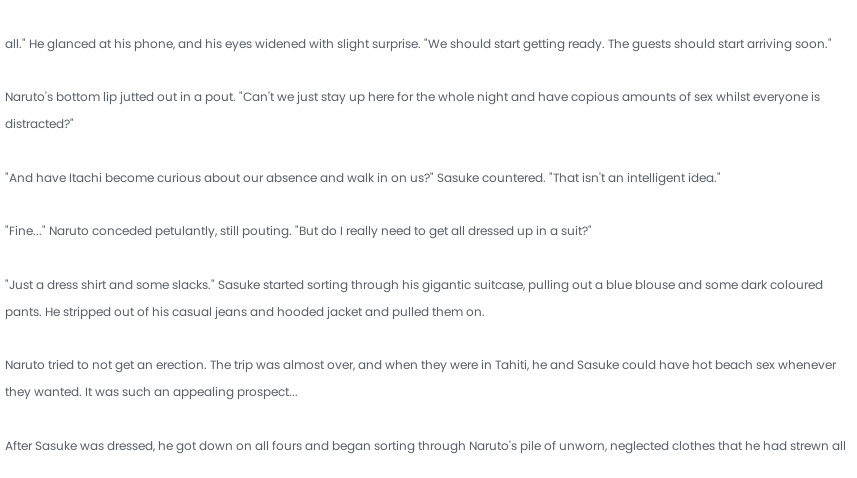all." He glanced at his phone, and his eyes widened with slight surprise. "We should start getting ready. The guests should start arriving soon."

Naruto's bottom lip jutted out in a pout. "Can't we just stay up here for the whole night and have copious amounts of sex whilst everyone is distracted?"

"And have Itachi become curious about our absence and walk in on us?" Sasuke countered. "That isn't an intelligent idea."

"Fine..." Naruto conceded petulantly, still pouting. "But do I really need to get all dressed up in a suit?"

"Just a dress shirt and some slacks." Sasuke started sorting through his gigantic suitcase, pulling out a blue blouse and some dark coloured pants. He stripped out of his casual jeans and hooded jacket and pulled them on.

Naruto tried to not get an erection. The trip was almost over, and when they were in Tahiti, he and Sasuke could have hot beach sex whenever they wanted. It was such an appealing prospect...

After Sasuke was dressed, he got down on all fours and began sorting through Naruto's pile of unworn, neglected clothes that he had strewn all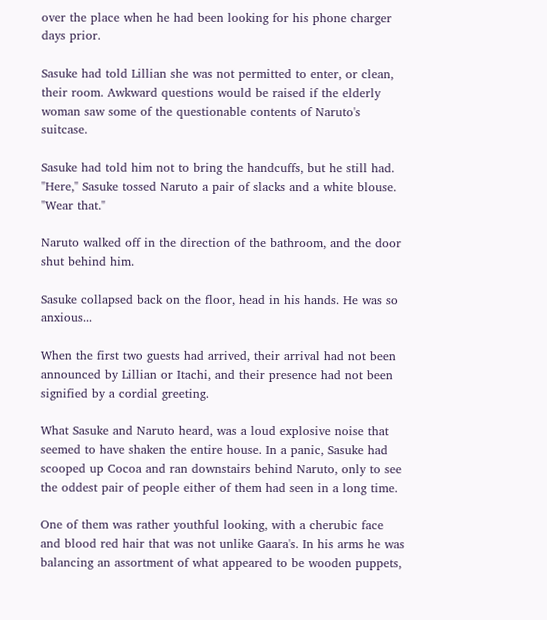over the place when he had been looking for his phone charger days prior.

Sasuke had told Lillian she was not permitted to enter, or clean, their room. Awkward questions would be raised if the elderly woman saw some of the questionable contents of Naruto's suitcase.

Sasuke had told him not to bring the handcuffs, but he still had. "Here," Sasuke tossed Naruto a pair of slacks and a white blouse. "Wear that."

Naruto walked off in the direction of the bathroom, and the door shut behind him.

Sasuke collapsed back on the floor, head in his hands. He was so anxious...

When the first two guests had arrived, their arrival had not been announced by Lillian or Itachi, and their presence had not been signified by a cordial greeting.

What Sasuke and Naruto heard, was a loud explosive noise that seemed to have shaken the entire house. In a panic, Sasuke had scooped up Cocoa and ran downstairs behind Naruto, only to see the oddest pair of people either of them had seen in a long time.

One of them was rather youthful looking, with a cherubic face and blood red hair that was not unlike Gaara's. In his arms he was balancing an assortment of what appeared to be wooden puppets,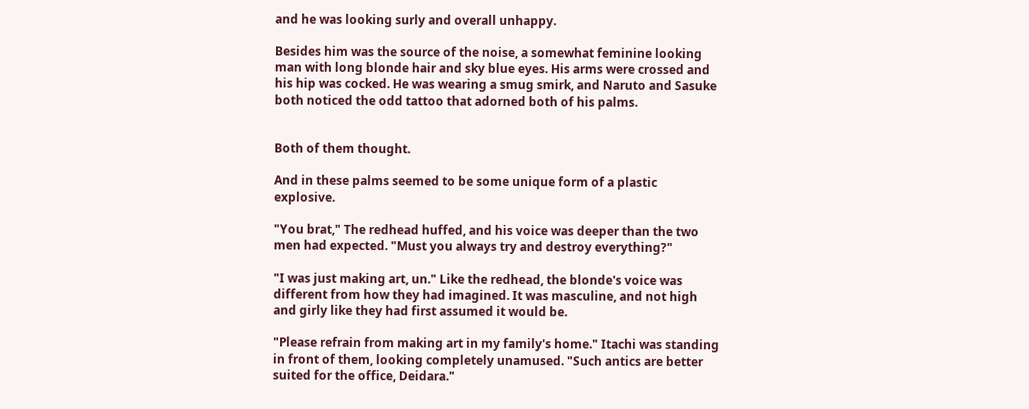and he was looking surly and overall unhappy.

Besides him was the source of the noise, a somewhat feminine looking man with long blonde hair and sky blue eyes. His arms were crossed and his hip was cocked. He was wearing a smug smirk, and Naruto and Sasuke both noticed the odd tattoo that adorned both of his palms.


Both of them thought.

And in these palms seemed to be some unique form of a plastic explosive.

"You brat," The redhead huffed, and his voice was deeper than the two men had expected. "Must you always try and destroy everything?"

"I was just making art, un." Like the redhead, the blonde's voice was different from how they had imagined. It was masculine, and not high and girly like they had first assumed it would be.

"Please refrain from making art in my family's home." Itachi was standing in front of them, looking completely unamused. "Such antics are better suited for the office, Deidara."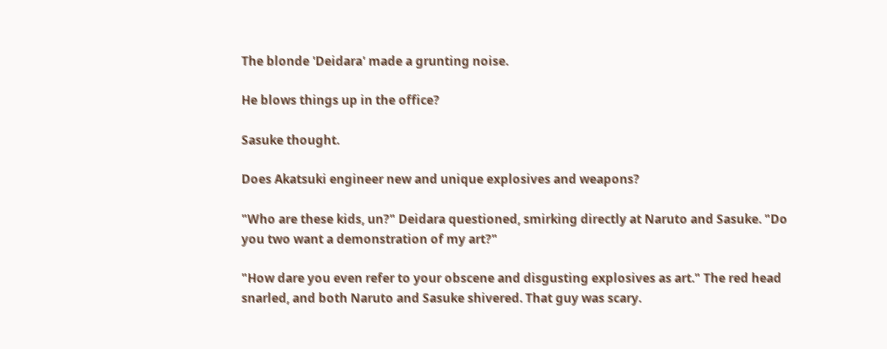The blonde 'Deidara' made a grunting noise.

He blows things up in the office?

Sasuke thought.

Does Akatsuki engineer new and unique explosives and weapons?

"Who are these kids, un?" Deidara questioned, smirking directly at Naruto and Sasuke. "Do you two want a demonstration of my art?"

"How dare you even refer to your obscene and disgusting explosives as art." The red head snarled, and both Naruto and Sasuke shivered. That guy was scary.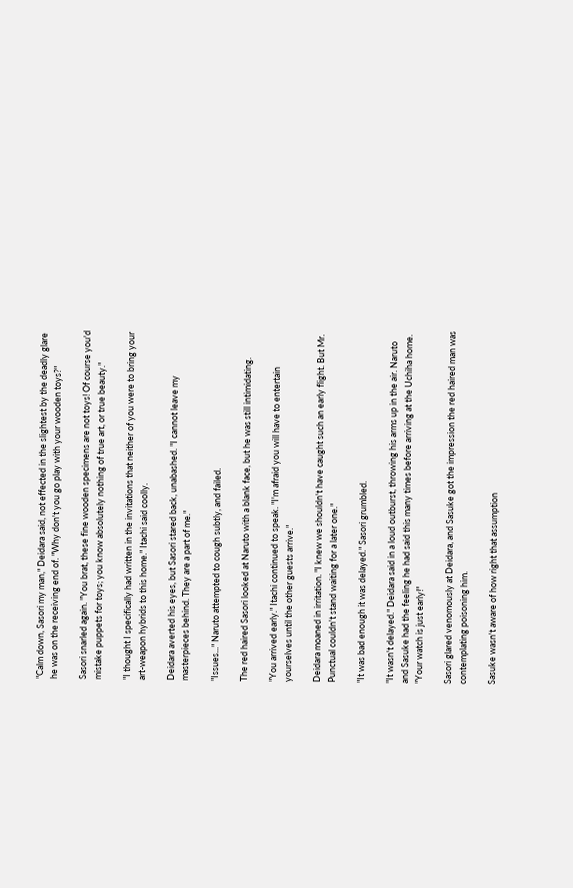"Calm down, Sasori my man," Deidara said, not effected in the slightest by the deadly glare he was on the receiving end of. "Why don't you go play with your wooden toys?"

Sasori snarled again. "You brat, these fine wooden specimens are not toys! Of course you'd mistake puppets for toys; you know absolutely nothing of true art, or true beauty."

"I thought I specifically had written in the invitations that neither of you were to bring your art-weapon hybrids to this home." Itachi said coolly.

Deidara averted his eyes, but Sasori stared back, unabashed. "I cannot leave my masterpieces behind. They are a part of me."

"Issues..." Naruto attempted to cough subtly, and failed.

The red haired Sasori looked at Naruto with a blank face, but he was still intimidating.

"You arrived early." Itachi continued to speak. "I'm afraid you will have to entertain yourselves until the other guests arrive."

Deidara moaned in irritation. "I knew we shouldn't have caught such an early flight. But Mr. Punctual couldn't stand waiting for a later one."

"It was bad enough it was delayed." Sasori grumbled.

"It wasn't delayed." Deidara said in a loud outburst, throwing his arms up in the air. Naruto and Sasuke had the feeling he had said this many times before arriving at the Uchiha home. "Your watch is just early!"

Sasori glared venomously at Deidara, and Sasuke got the impression the red haired man was contemplating poisoning him.

Sasuke wasn't aware of how right that assumption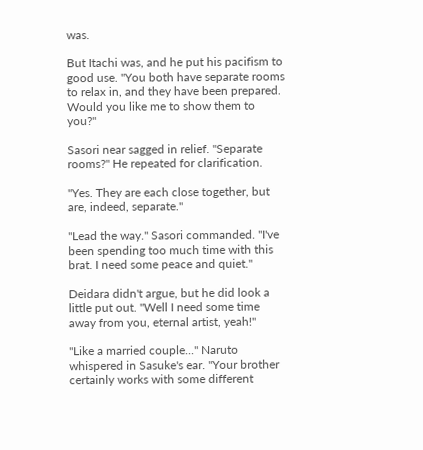was.

But Itachi was, and he put his pacifism to good use. "You both have separate rooms to relax in, and they have been prepared. Would you like me to show them to you?"

Sasori near sagged in relief. "Separate rooms?" He repeated for clarification.

"Yes. They are each close together, but are, indeed, separate."

"Lead the way." Sasori commanded. "I've been spending too much time with this brat. I need some peace and quiet."

Deidara didn't argue, but he did look a little put out. "Well I need some time away from you, eternal artist, yeah!"

"Like a married couple..." Naruto whispered in Sasuke's ear. "Your brother certainly works with some different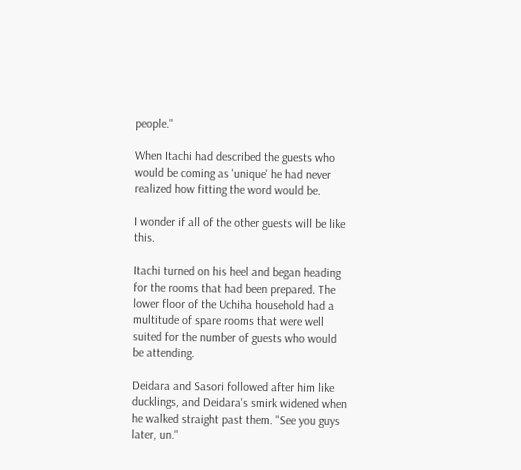people."

When Itachi had described the guests who would be coming as 'unique' he had never realized how fitting the word would be.

I wonder if all of the other guests will be like this.

Itachi turned on his heel and began heading for the rooms that had been prepared. The lower floor of the Uchiha household had a multitude of spare rooms that were well suited for the number of guests who would be attending.

Deidara and Sasori followed after him like ducklings, and Deidara's smirk widened when he walked straight past them. "See you guys later, un."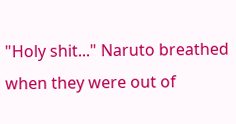"Holy shit..." Naruto breathed when they were out of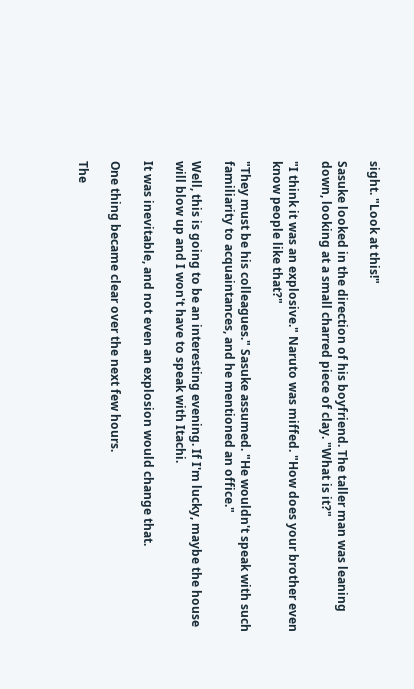sight. "Look at this!"

Sasuke looked in the direction of his boyfriend. The taller man was leaning down, looking at a small charred piece of clay. "What is it?"

"I think it was an explosive." Naruto was miffed. "How does your brother even know people like that?"

"They must be his colleagues." Sasuke assumed. "He wouldn't speak with such familiarity to acquaintances, and he mentioned an office."

Well, this is going to be an interesting evening. If I'm lucky, maybe the house will blow up and I won't have to speak with Itachi.

It was inevitable, and not even an explosion would change that.

One thing became clear over the next few hours.

The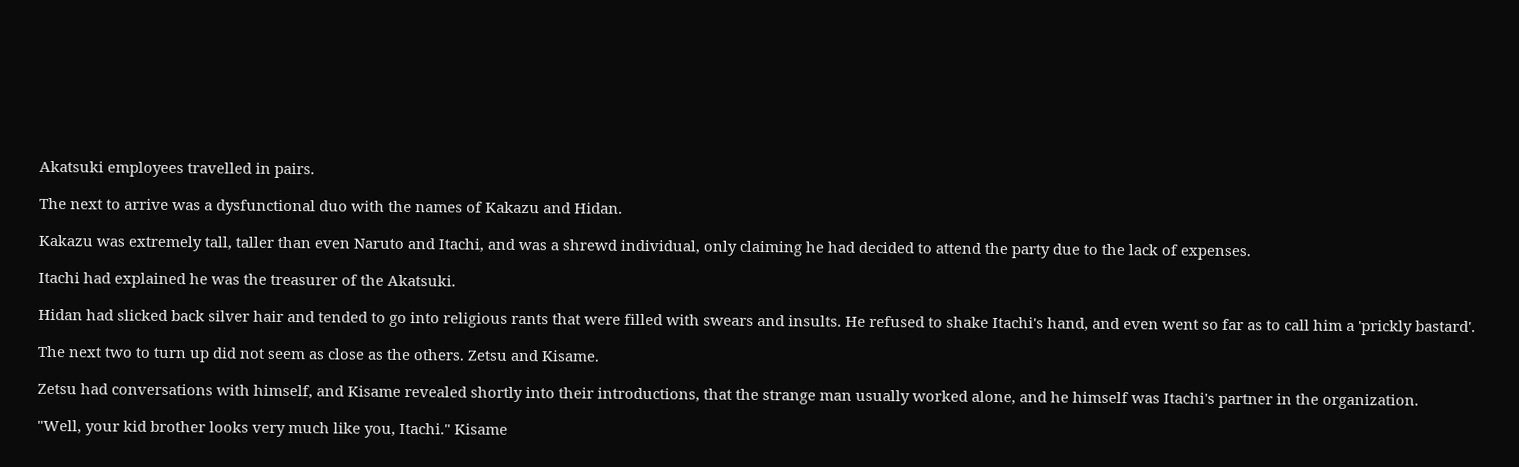Akatsuki employees travelled in pairs.

The next to arrive was a dysfunctional duo with the names of Kakazu and Hidan.

Kakazu was extremely tall, taller than even Naruto and Itachi, and was a shrewd individual, only claiming he had decided to attend the party due to the lack of expenses.

Itachi had explained he was the treasurer of the Akatsuki.

Hidan had slicked back silver hair and tended to go into religious rants that were filled with swears and insults. He refused to shake Itachi's hand, and even went so far as to call him a 'prickly bastard'.

The next two to turn up did not seem as close as the others. Zetsu and Kisame.

Zetsu had conversations with himself, and Kisame revealed shortly into their introductions, that the strange man usually worked alone, and he himself was Itachi's partner in the organization.

"Well, your kid brother looks very much like you, Itachi." Kisame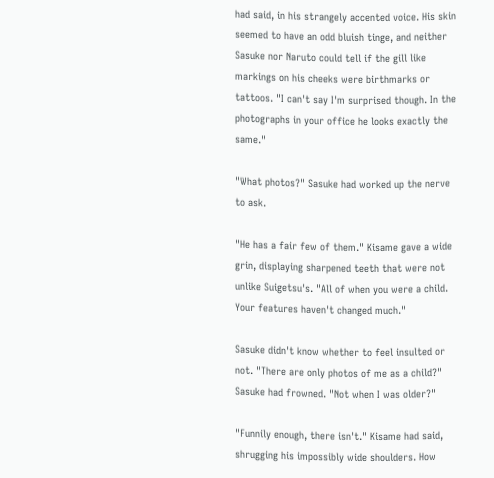had said, in his strangely accented voice. His skin seemed to have an odd bluish tinge, and neither Sasuke nor Naruto could tell if the gill like markings on his cheeks were birthmarks or tattoos. "I can't say I'm surprised though. In the photographs in your office he looks exactly the same."

"What photos?" Sasuke had worked up the nerve to ask.

"He has a fair few of them." Kisame gave a wide grin, displaying sharpened teeth that were not unlike Suigetsu's. "All of when you were a child. Your features haven't changed much."

Sasuke didn't know whether to feel insulted or not. "There are only photos of me as a child?" Sasuke had frowned. "Not when I was older?"

"Funnily enough, there isn't." Kisame had said, shrugging his impossibly wide shoulders. How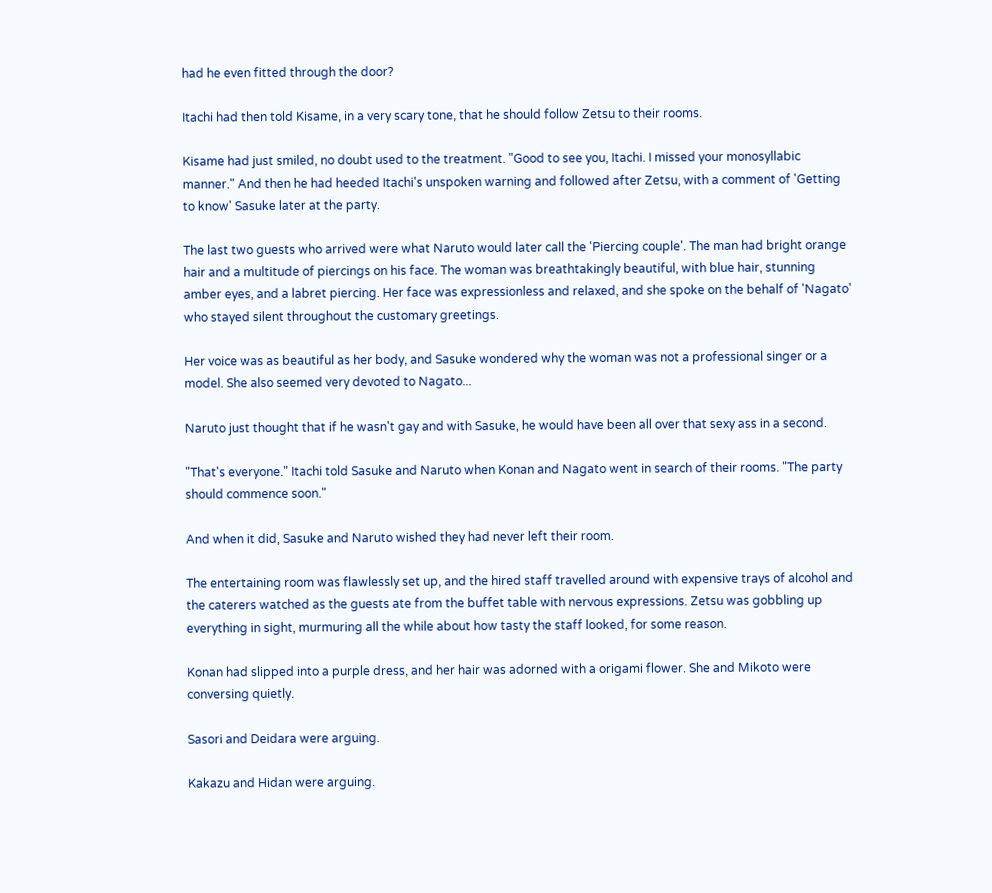had he even fitted through the door?

Itachi had then told Kisame, in a very scary tone, that he should follow Zetsu to their rooms.

Kisame had just smiled, no doubt used to the treatment. "Good to see you, Itachi. I missed your monosyllabic manner." And then he had heeded Itachi's unspoken warning and followed after Zetsu, with a comment of 'Getting to know' Sasuke later at the party.

The last two guests who arrived were what Naruto would later call the 'Piercing couple'. The man had bright orange hair and a multitude of piercings on his face. The woman was breathtakingly beautiful, with blue hair, stunning amber eyes, and a labret piercing. Her face was expressionless and relaxed, and she spoke on the behalf of 'Nagato' who stayed silent throughout the customary greetings.

Her voice was as beautiful as her body, and Sasuke wondered why the woman was not a professional singer or a model. She also seemed very devoted to Nagato...

Naruto just thought that if he wasn't gay and with Sasuke, he would have been all over that sexy ass in a second.

"That's everyone." Itachi told Sasuke and Naruto when Konan and Nagato went in search of their rooms. "The party should commence soon."

And when it did, Sasuke and Naruto wished they had never left their room.

The entertaining room was flawlessly set up, and the hired staff travelled around with expensive trays of alcohol and the caterers watched as the guests ate from the buffet table with nervous expressions. Zetsu was gobbling up everything in sight, murmuring all the while about how tasty the staff looked, for some reason.

Konan had slipped into a purple dress, and her hair was adorned with a origami flower. She and Mikoto were conversing quietly.

Sasori and Deidara were arguing.

Kakazu and Hidan were arguing.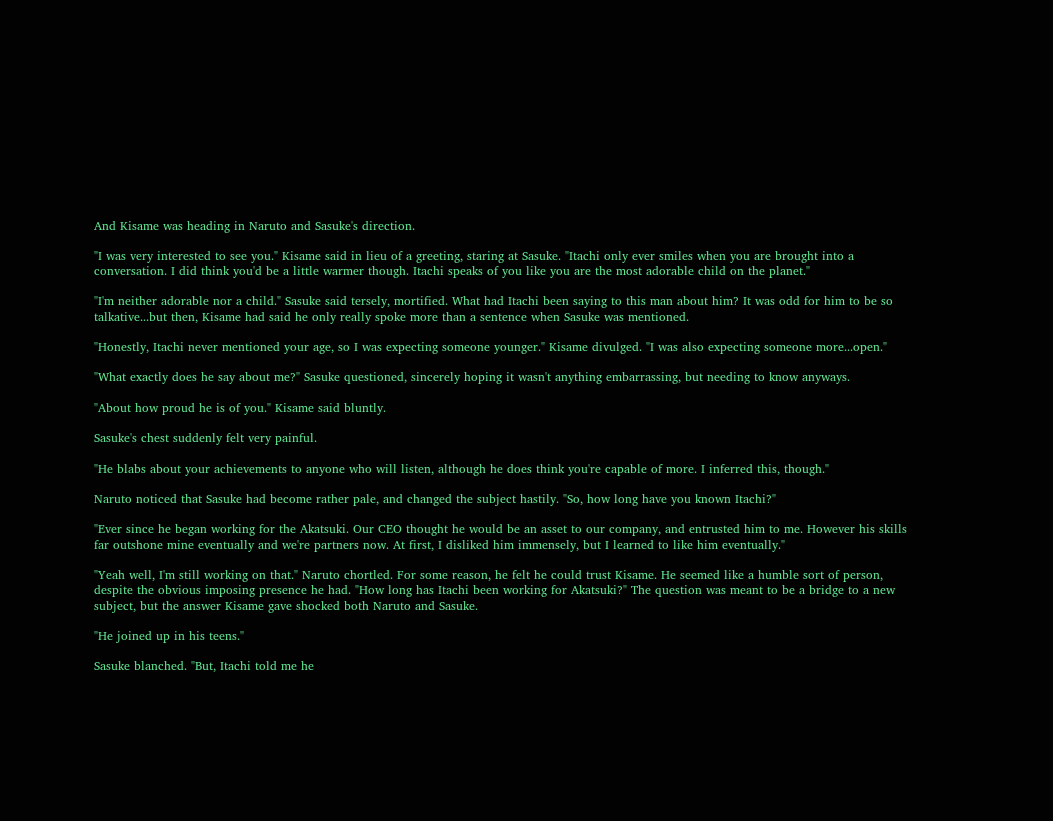And Kisame was heading in Naruto and Sasuke's direction.

"I was very interested to see you." Kisame said in lieu of a greeting, staring at Sasuke. "Itachi only ever smiles when you are brought into a conversation. I did think you'd be a little warmer though. Itachi speaks of you like you are the most adorable child on the planet."

"I'm neither adorable nor a child." Sasuke said tersely, mortified. What had Itachi been saying to this man about him? It was odd for him to be so talkative...but then, Kisame had said he only really spoke more than a sentence when Sasuke was mentioned.

"Honestly, Itachi never mentioned your age, so I was expecting someone younger." Kisame divulged. "I was also expecting someone more...open."

"What exactly does he say about me?" Sasuke questioned, sincerely hoping it wasn't anything embarrassing, but needing to know anyways.

"About how proud he is of you." Kisame said bluntly.

Sasuke's chest suddenly felt very painful.

"He blabs about your achievements to anyone who will listen, although he does think you're capable of more. I inferred this, though."

Naruto noticed that Sasuke had become rather pale, and changed the subject hastily. "So, how long have you known Itachi?"

"Ever since he began working for the Akatsuki. Our CEO thought he would be an asset to our company, and entrusted him to me. However his skills far outshone mine eventually and we're partners now. At first, I disliked him immensely, but I learned to like him eventually."

"Yeah well, I'm still working on that." Naruto chortled. For some reason, he felt he could trust Kisame. He seemed like a humble sort of person, despite the obvious imposing presence he had. "How long has Itachi been working for Akatsuki?" The question was meant to be a bridge to a new subject, but the answer Kisame gave shocked both Naruto and Sasuke.

"He joined up in his teens."

Sasuke blanched. "But, Itachi told me he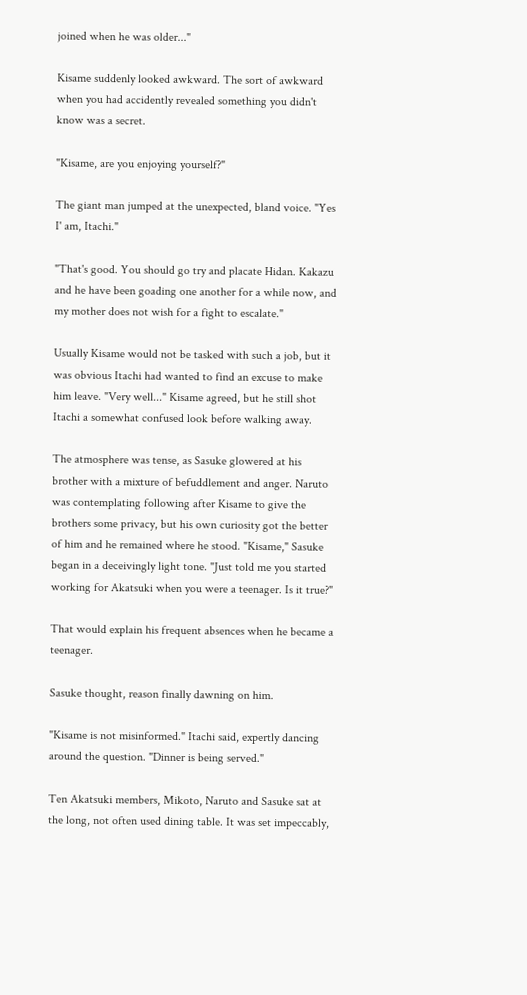joined when he was older..."

Kisame suddenly looked awkward. The sort of awkward when you had accidently revealed something you didn't know was a secret.

"Kisame, are you enjoying yourself?"

The giant man jumped at the unexpected, bland voice. "Yes I' am, Itachi."

"That's good. You should go try and placate Hidan. Kakazu and he have been goading one another for a while now, and my mother does not wish for a fight to escalate."

Usually Kisame would not be tasked with such a job, but it was obvious Itachi had wanted to find an excuse to make him leave. "Very well..." Kisame agreed, but he still shot Itachi a somewhat confused look before walking away.

The atmosphere was tense, as Sasuke glowered at his brother with a mixture of befuddlement and anger. Naruto was contemplating following after Kisame to give the brothers some privacy, but his own curiosity got the better of him and he remained where he stood. "Kisame," Sasuke began in a deceivingly light tone. "Just told me you started working for Akatsuki when you were a teenager. Is it true?"

That would explain his frequent absences when he became a teenager.

Sasuke thought, reason finally dawning on him.

"Kisame is not misinformed." Itachi said, expertly dancing around the question. "Dinner is being served."

Ten Akatsuki members, Mikoto, Naruto and Sasuke sat at the long, not often used dining table. It was set impeccably,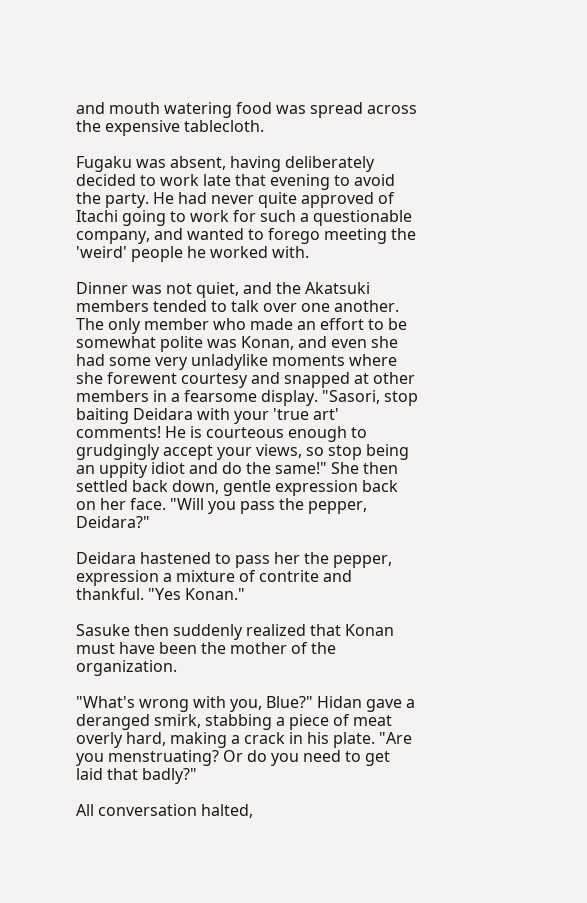and mouth watering food was spread across the expensive tablecloth.

Fugaku was absent, having deliberately decided to work late that evening to avoid the party. He had never quite approved of Itachi going to work for such a questionable company, and wanted to forego meeting the 'weird' people he worked with.

Dinner was not quiet, and the Akatsuki members tended to talk over one another. The only member who made an effort to be somewhat polite was Konan, and even she had some very unladylike moments where she forewent courtesy and snapped at other members in a fearsome display. "Sasori, stop baiting Deidara with your 'true art' comments! He is courteous enough to grudgingly accept your views, so stop being an uppity idiot and do the same!" She then settled back down, gentle expression back on her face. "Will you pass the pepper, Deidara?"

Deidara hastened to pass her the pepper, expression a mixture of contrite and thankful. "Yes Konan."

Sasuke then suddenly realized that Konan must have been the mother of the organization.

"What's wrong with you, Blue?" Hidan gave a deranged smirk, stabbing a piece of meat overly hard, making a crack in his plate. "Are you menstruating? Or do you need to get laid that badly?"

All conversation halted,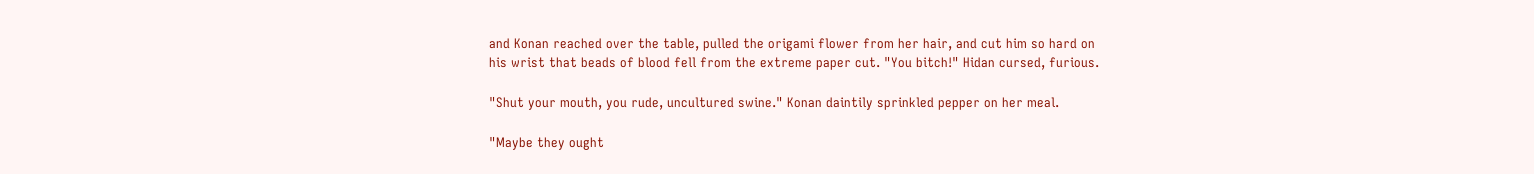and Konan reached over the table, pulled the origami flower from her hair, and cut him so hard on his wrist that beads of blood fell from the extreme paper cut. "You bitch!" Hidan cursed, furious.

"Shut your mouth, you rude, uncultured swine." Konan daintily sprinkled pepper on her meal.

"Maybe they ought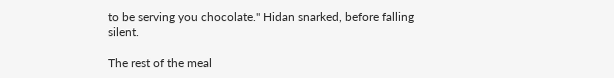to be serving you chocolate." Hidan snarked, before falling silent.

The rest of the meal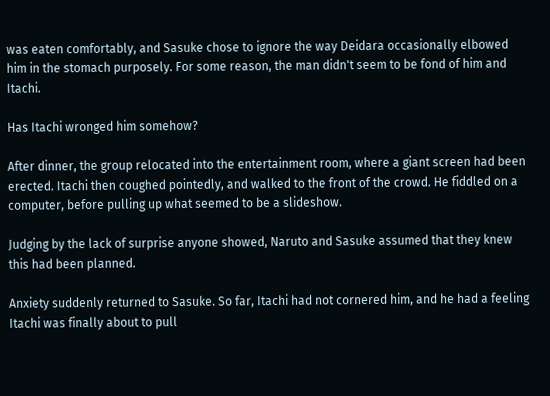was eaten comfortably, and Sasuke chose to ignore the way Deidara occasionally elbowed him in the stomach purposely. For some reason, the man didn't seem to be fond of him and Itachi.

Has Itachi wronged him somehow?

After dinner, the group relocated into the entertainment room, where a giant screen had been erected. Itachi then coughed pointedly, and walked to the front of the crowd. He fiddled on a computer, before pulling up what seemed to be a slideshow.

Judging by the lack of surprise anyone showed, Naruto and Sasuke assumed that they knew this had been planned.

Anxiety suddenly returned to Sasuke. So far, Itachi had not cornered him, and he had a feeling Itachi was finally about to pull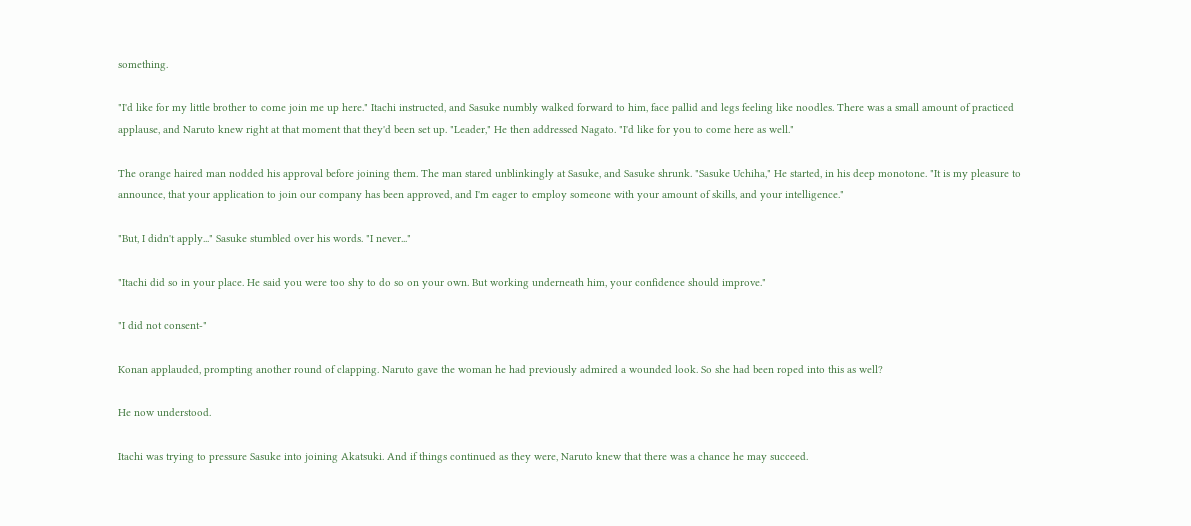something.

"I'd like for my little brother to come join me up here." Itachi instructed, and Sasuke numbly walked forward to him, face pallid and legs feeling like noodles. There was a small amount of practiced applause, and Naruto knew right at that moment that they'd been set up. "Leader," He then addressed Nagato. "I'd like for you to come here as well."

The orange haired man nodded his approval before joining them. The man stared unblinkingly at Sasuke, and Sasuke shrunk. "Sasuke Uchiha," He started, in his deep monotone. "It is my pleasure to announce, that your application to join our company has been approved, and I'm eager to employ someone with your amount of skills, and your intelligence."

"But, I didn't apply..." Sasuke stumbled over his words. "I never..."

"Itachi did so in your place. He said you were too shy to do so on your own. But working underneath him, your confidence should improve."

"I did not consent-"

Konan applauded, prompting another round of clapping. Naruto gave the woman he had previously admired a wounded look. So she had been roped into this as well?

He now understood.

Itachi was trying to pressure Sasuke into joining Akatsuki. And if things continued as they were, Naruto knew that there was a chance he may succeed.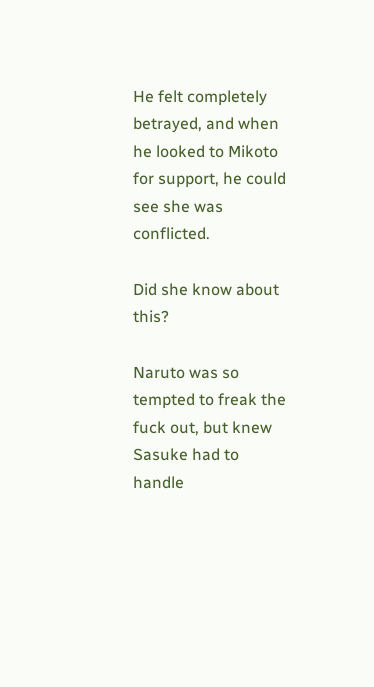He felt completely betrayed, and when he looked to Mikoto for support, he could see she was conflicted.

Did she know about this?

Naruto was so tempted to freak the fuck out, but knew Sasuke had to handle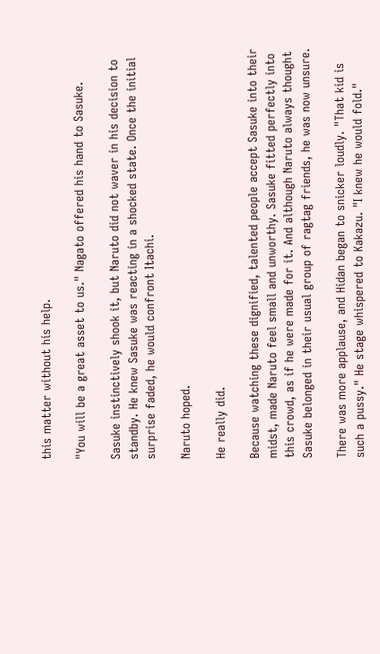this matter without his help.

"You will be a great asset to us." Nagato offered his hand to Sasuke.

Sasuke instinctively shook it, but Naruto did not waver in his decision to standby. He knew Sasuke was reacting in a shocked state. Once the initial surprise faded, he would confront Itachi.

Naruto hoped.

He really did.

Because watching these dignified, talented people accept Sasuke into their midst, made Naruto feel small and unworthy. Sasuke fitted perfectly into this crowd, as if he were made for it. And although Naruto always thought Sasuke belonged in their usual group of ragtag friends, he was now unsure.

There was more applause, and Hidan began to snicker loudly. "That kid is such a pussy." He stage whispered to Kakazu. "I knew he would fold."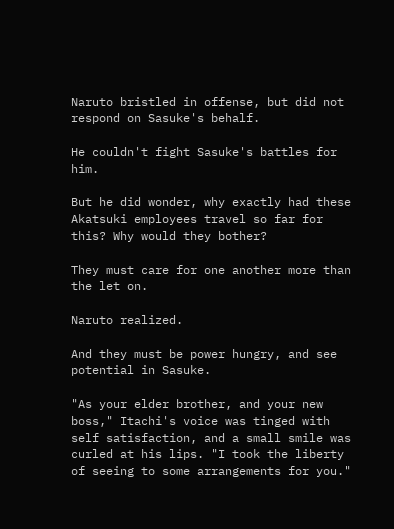Naruto bristled in offense, but did not respond on Sasuke's behalf.

He couldn't fight Sasuke's battles for him.

But he did wonder, why exactly had these Akatsuki employees travel so far for this? Why would they bother?

They must care for one another more than the let on.

Naruto realized.

And they must be power hungry, and see potential in Sasuke.

"As your elder brother, and your new boss," Itachi's voice was tinged with self satisfaction, and a small smile was curled at his lips. "I took the liberty of seeing to some arrangements for you."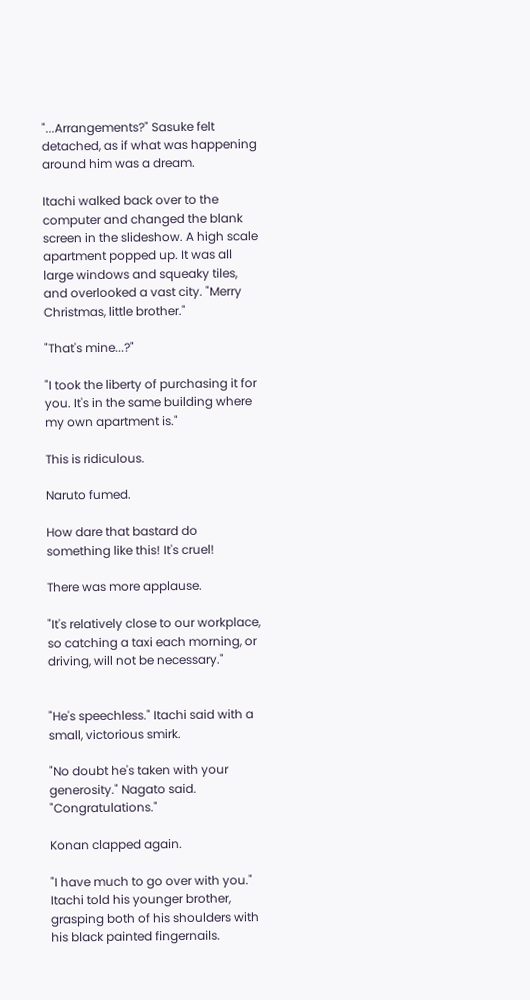"...Arrangements?" Sasuke felt detached, as if what was happening around him was a dream.

Itachi walked back over to the computer and changed the blank screen in the slideshow. A high scale apartment popped up. It was all large windows and squeaky tiles, and overlooked a vast city. "Merry Christmas, little brother."

"That's mine...?"

"I took the liberty of purchasing it for you. It's in the same building where my own apartment is."

This is ridiculous.

Naruto fumed.

How dare that bastard do something like this! It's cruel!

There was more applause.

"It's relatively close to our workplace, so catching a taxi each morning, or driving, will not be necessary."


"He's speechless." Itachi said with a small, victorious smirk.

"No doubt he's taken with your generosity." Nagato said. "Congratulations."

Konan clapped again.

"I have much to go over with you." Itachi told his younger brother, grasping both of his shoulders with his black painted fingernails.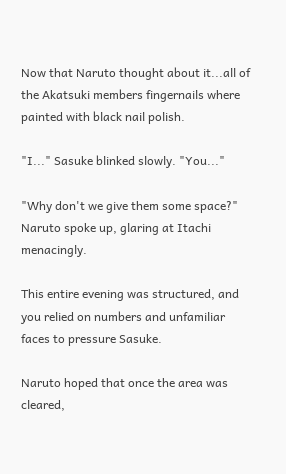Now that Naruto thought about it...all of the Akatsuki members fingernails where painted with black nail polish.

"I..." Sasuke blinked slowly. "You..."

"Why don't we give them some space?" Naruto spoke up, glaring at Itachi menacingly.

This entire evening was structured, and you relied on numbers and unfamiliar faces to pressure Sasuke.

Naruto hoped that once the area was cleared,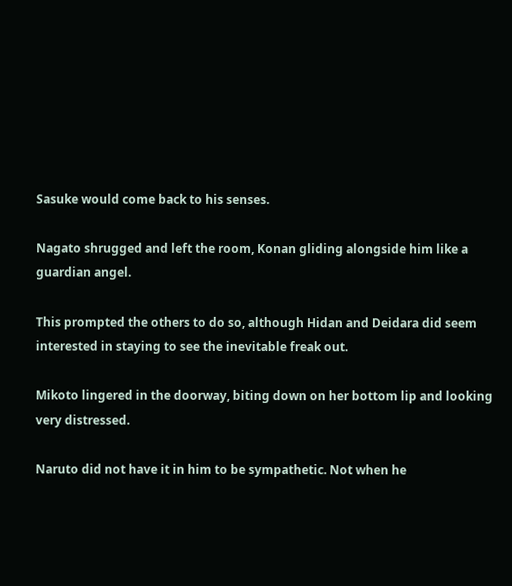Sasuke would come back to his senses.

Nagato shrugged and left the room, Konan gliding alongside him like a guardian angel.

This prompted the others to do so, although Hidan and Deidara did seem interested in staying to see the inevitable freak out.

Mikoto lingered in the doorway, biting down on her bottom lip and looking very distressed.

Naruto did not have it in him to be sympathetic. Not when he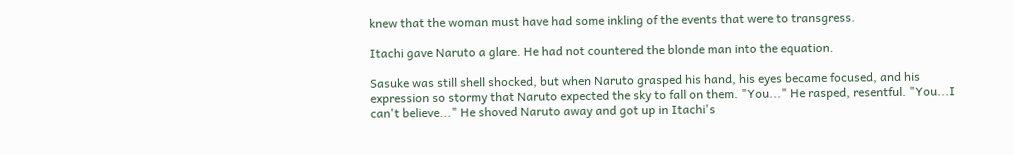knew that the woman must have had some inkling of the events that were to transgress.

Itachi gave Naruto a glare. He had not countered the blonde man into the equation.

Sasuke was still shell shocked, but when Naruto grasped his hand, his eyes became focused, and his expression so stormy that Naruto expected the sky to fall on them. "You..." He rasped, resentful. "You...I can't believe..." He shoved Naruto away and got up in Itachi's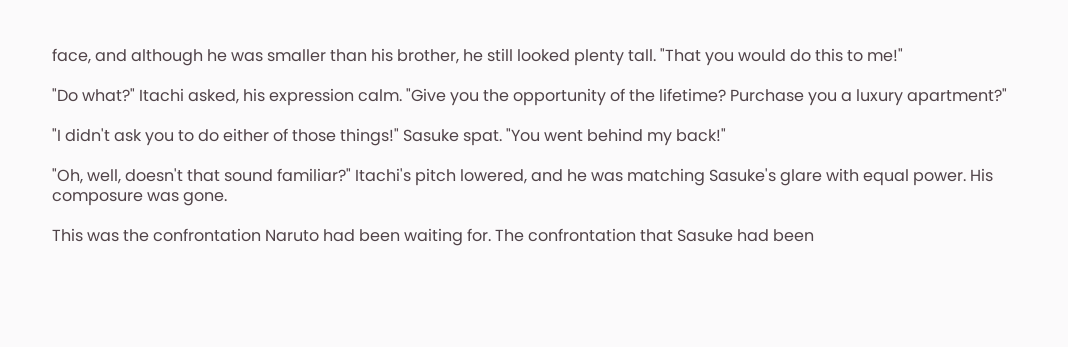face, and although he was smaller than his brother, he still looked plenty tall. "That you would do this to me!"

"Do what?" Itachi asked, his expression calm. "Give you the opportunity of the lifetime? Purchase you a luxury apartment?"

"I didn't ask you to do either of those things!" Sasuke spat. "You went behind my back!"

"Oh, well, doesn't that sound familiar?" Itachi's pitch lowered, and he was matching Sasuke's glare with equal power. His composure was gone.

This was the confrontation Naruto had been waiting for. The confrontation that Sasuke had been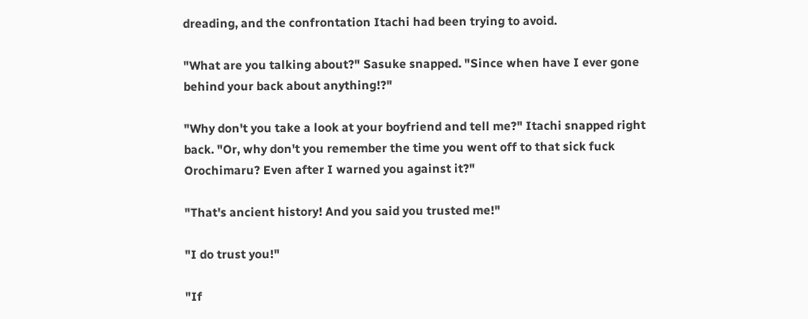dreading, and the confrontation Itachi had been trying to avoid.

"What are you talking about?" Sasuke snapped. "Since when have I ever gone behind your back about anything!?"

"Why don't you take a look at your boyfriend and tell me?" Itachi snapped right back. "Or, why don't you remember the time you went off to that sick fuck Orochimaru? Even after I warned you against it?"

"That's ancient history! And you said you trusted me!"

"I do trust you!"

"If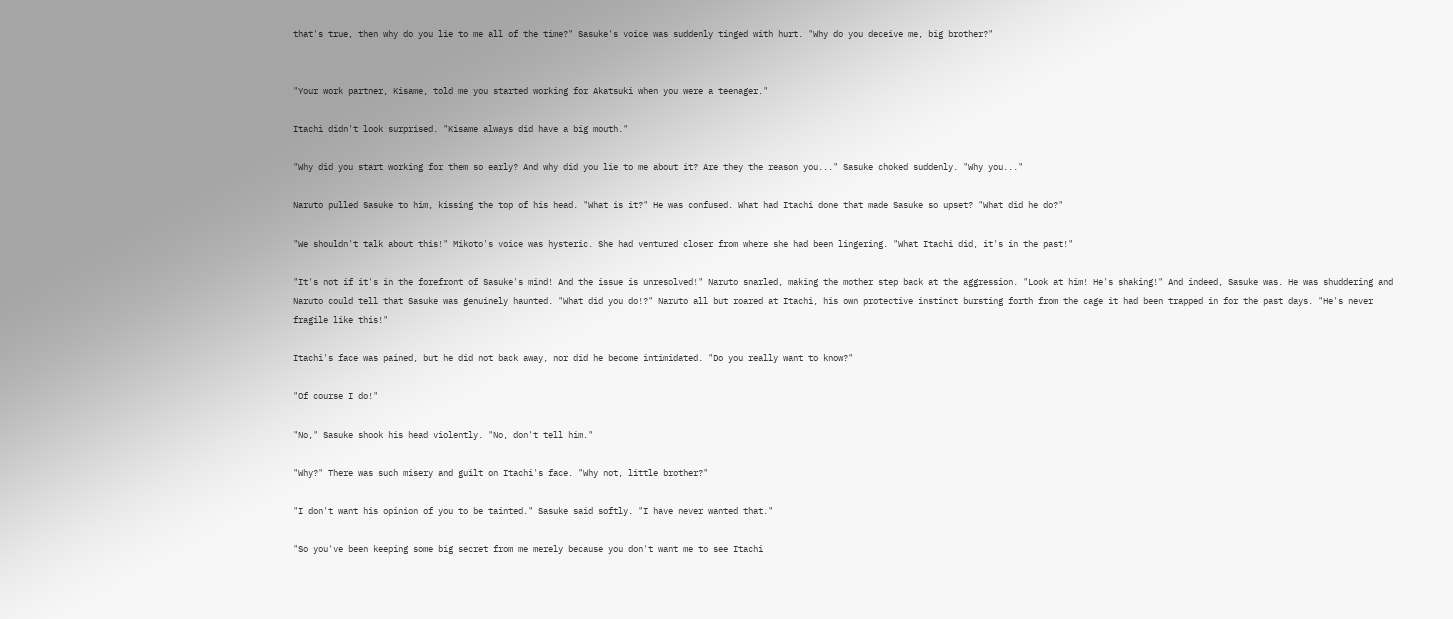that's true, then why do you lie to me all of the time?" Sasuke's voice was suddenly tinged with hurt. "Why do you deceive me, big brother?"


"Your work partner, Kisame, told me you started working for Akatsuki when you were a teenager."

Itachi didn't look surprised. "Kisame always did have a big mouth."

"Why did you start working for them so early? And why did you lie to me about it? Are they the reason you..." Sasuke choked suddenly. "Why you..."

Naruto pulled Sasuke to him, kissing the top of his head. "What is it?" He was confused. What had Itachi done that made Sasuke so upset? "What did he do?"

"We shouldn't talk about this!" Mikoto's voice was hysteric. She had ventured closer from where she had been lingering. "What Itachi did, it's in the past!"

"It's not if it's in the forefront of Sasuke's mind! And the issue is unresolved!" Naruto snarled, making the mother step back at the aggression. "Look at him! He's shaking!" And indeed, Sasuke was. He was shuddering and Naruto could tell that Sasuke was genuinely haunted. "What did you do!?" Naruto all but roared at Itachi, his own protective instinct bursting forth from the cage it had been trapped in for the past days. "He's never fragile like this!"

Itachi's face was pained, but he did not back away, nor did he become intimidated. "Do you really want to know?"

"Of course I do!"

"No," Sasuke shook his head violently. "No, don't tell him."

"Why?" There was such misery and guilt on Itachi's face. "Why not, little brother?"

"I don't want his opinion of you to be tainted." Sasuke said softly. "I have never wanted that."

"So you've been keeping some big secret from me merely because you don't want me to see Itachi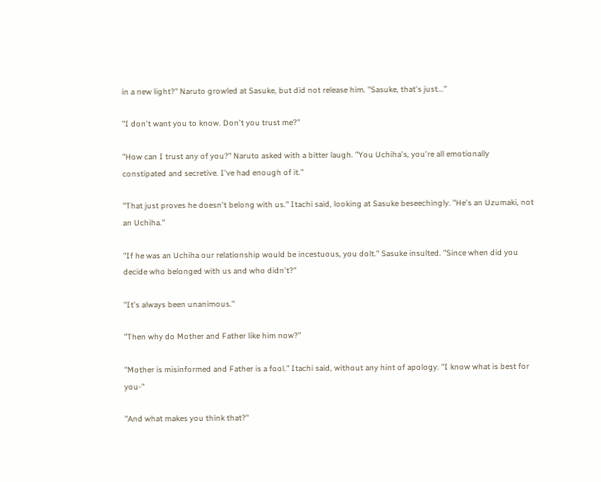in a new light?" Naruto growled at Sasuke, but did not release him. "Sasuke, that's just..."

"I don't want you to know. Don't you trust me?"

"How can I trust any of you?" Naruto asked with a bitter laugh. "You Uchiha's, you're all emotionally constipated and secretive. I've had enough of it."

"That just proves he doesn't belong with us." Itachi said, looking at Sasuke beseechingly. "He's an Uzumaki, not an Uchiha."

"If he was an Uchiha our relationship would be incestuous, you dolt." Sasuke insulted. "Since when did you decide who belonged with us and who didn't?"

"It's always been unanimous."

"Then why do Mother and Father like him now?"

"Mother is misinformed and Father is a fool." Itachi said, without any hint of apology. "I know what is best for you-"

"And what makes you think that?"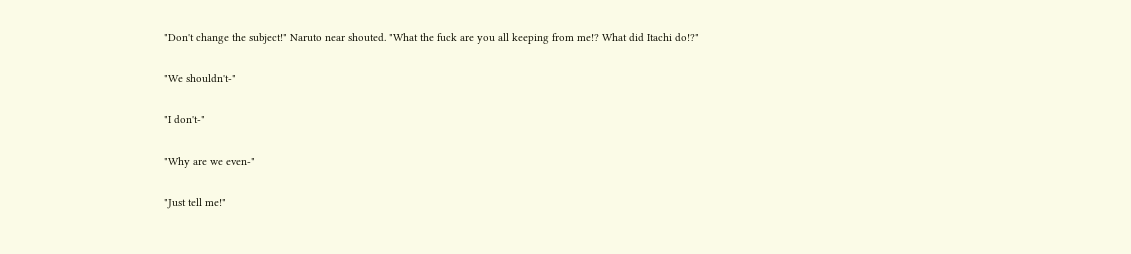"Don't change the subject!" Naruto near shouted. "What the fuck are you all keeping from me!? What did Itachi do!?"

"We shouldn't-"

"I don't-"

"Why are we even-"

"Just tell me!"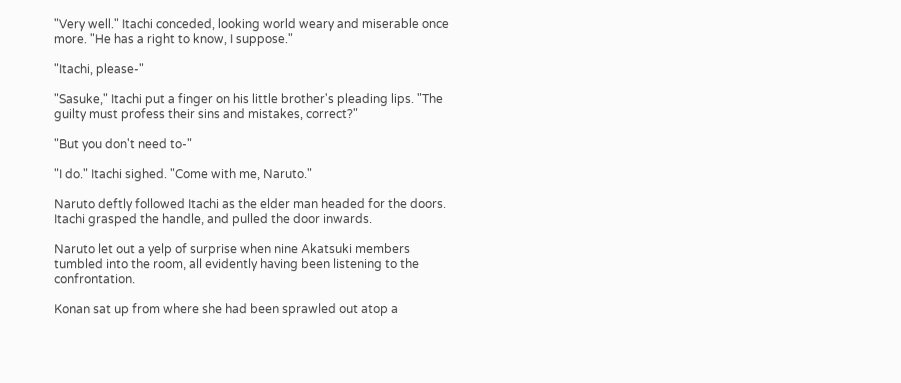"Very well." Itachi conceded, looking world weary and miserable once more. "He has a right to know, I suppose."

"Itachi, please-"

"Sasuke," Itachi put a finger on his little brother's pleading lips. "The guilty must profess their sins and mistakes, correct?"

"But you don't need to-"

"I do." Itachi sighed. "Come with me, Naruto."

Naruto deftly followed Itachi as the elder man headed for the doors. Itachi grasped the handle, and pulled the door inwards.

Naruto let out a yelp of surprise when nine Akatsuki members tumbled into the room, all evidently having been listening to the confrontation.

Konan sat up from where she had been sprawled out atop a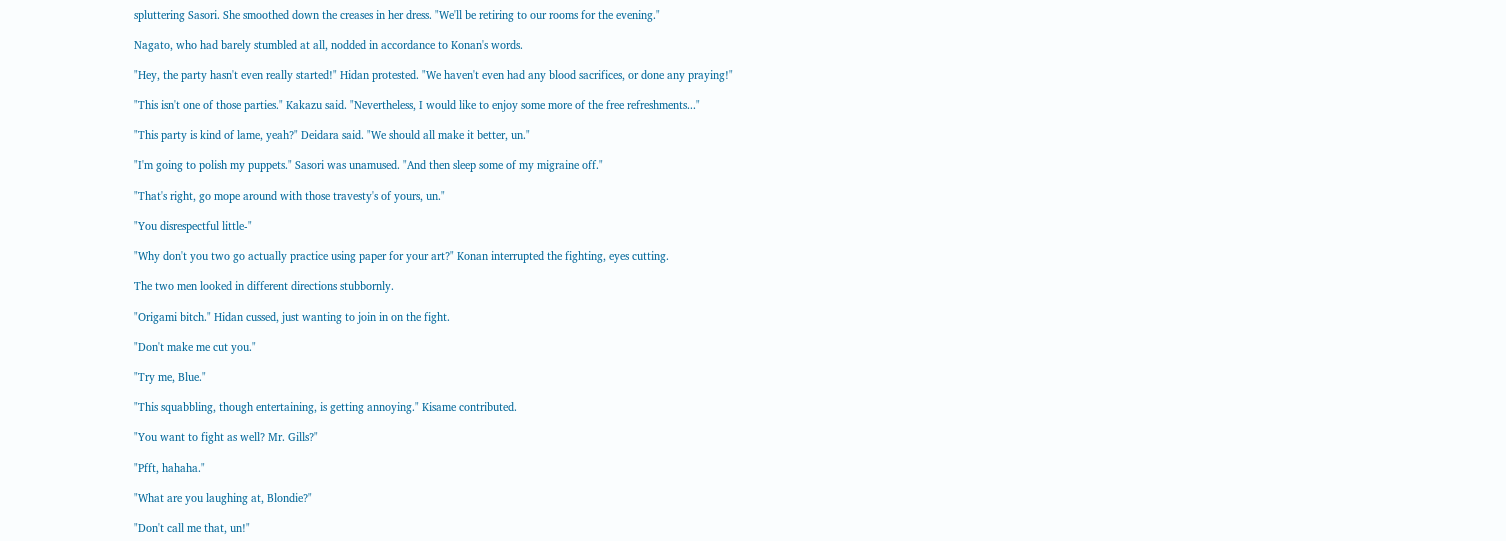spluttering Sasori. She smoothed down the creases in her dress. "We'll be retiring to our rooms for the evening."

Nagato, who had barely stumbled at all, nodded in accordance to Konan's words.

"Hey, the party hasn't even really started!" Hidan protested. "We haven't even had any blood sacrifices, or done any praying!"

"This isn't one of those parties." Kakazu said. "Nevertheless, I would like to enjoy some more of the free refreshments..."

"This party is kind of lame, yeah?" Deidara said. "We should all make it better, un."

"I'm going to polish my puppets." Sasori was unamused. "And then sleep some of my migraine off."

"That's right, go mope around with those travesty's of yours, un."

"You disrespectful little-"

"Why don't you two go actually practice using paper for your art?" Konan interrupted the fighting, eyes cutting.

The two men looked in different directions stubbornly.

"Origami bitch." Hidan cussed, just wanting to join in on the fight.

"Don't make me cut you."

"Try me, Blue."

"This squabbling, though entertaining, is getting annoying." Kisame contributed.

"You want to fight as well? Mr. Gills?"

"Pfft, hahaha."

"What are you laughing at, Blondie?"

"Don't call me that, un!"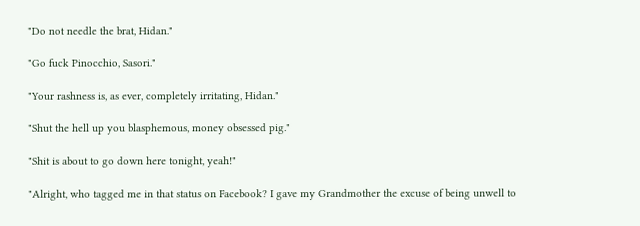"Do not needle the brat, Hidan."

"Go fuck Pinocchio, Sasori."

"Your rashness is, as ever, completely irritating, Hidan."

"Shut the hell up you blasphemous, money obsessed pig."

"Shit is about to go down here tonight, yeah!"

"Alright, who tagged me in that status on Facebook? I gave my Grandmother the excuse of being unwell to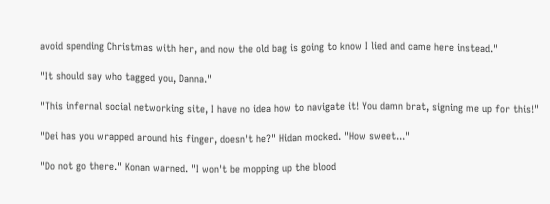avoid spending Christmas with her, and now the old bag is going to know I lied and came here instead."

"It should say who tagged you, Danna."

"This infernal social networking site, I have no idea how to navigate it! You damn brat, signing me up for this!"

"Dei has you wrapped around his finger, doesn't he?" Hidan mocked. "How sweet..."

"Do not go there." Konan warned. "I won't be mopping up the blood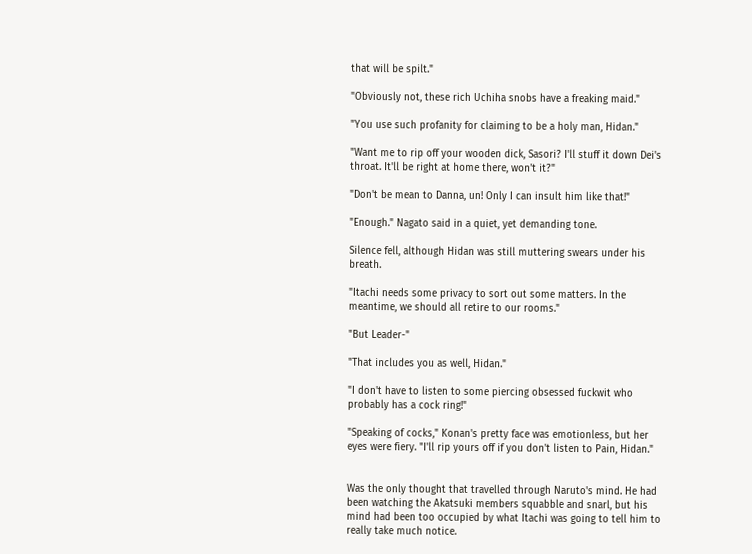that will be spilt."

"Obviously not, these rich Uchiha snobs have a freaking maid."

"You use such profanity for claiming to be a holy man, Hidan."

"Want me to rip off your wooden dick, Sasori? I'll stuff it down Dei's throat. It'll be right at home there, won't it?"

"Don't be mean to Danna, un! Only I can insult him like that!"

"Enough." Nagato said in a quiet, yet demanding tone.

Silence fell, although Hidan was still muttering swears under his breath.

"Itachi needs some privacy to sort out some matters. In the meantime, we should all retire to our rooms."

"But Leader-"

"That includes you as well, Hidan."

"I don't have to listen to some piercing obsessed fuckwit who probably has a cock ring!"

"Speaking of cocks," Konan's pretty face was emotionless, but her eyes were fiery. "I'll rip yours off if you don't listen to Pain, Hidan."


Was the only thought that travelled through Naruto's mind. He had been watching the Akatsuki members squabble and snarl, but his mind had been too occupied by what Itachi was going to tell him to really take much notice.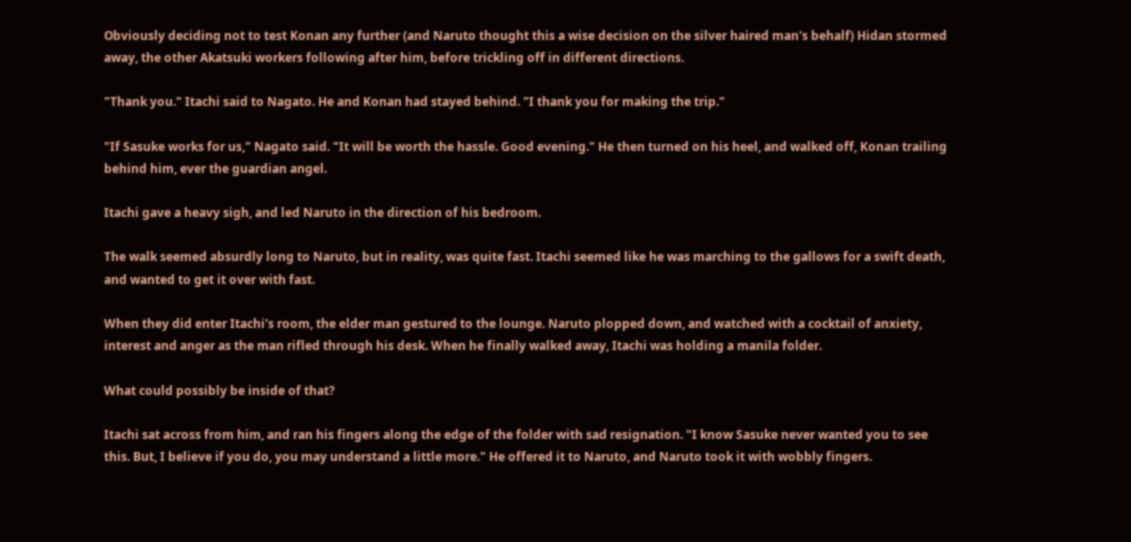Obviously deciding not to test Konan any further (and Naruto thought this a wise decision on the silver haired man's behalf) Hidan stormed away, the other Akatsuki workers following after him, before trickling off in different directions.

"Thank you." Itachi said to Nagato. He and Konan had stayed behind. "I thank you for making the trip."

"If Sasuke works for us," Nagato said. "It will be worth the hassle. Good evening." He then turned on his heel, and walked off, Konan trailing behind him, ever the guardian angel.

Itachi gave a heavy sigh, and led Naruto in the direction of his bedroom.

The walk seemed absurdly long to Naruto, but in reality, was quite fast. Itachi seemed like he was marching to the gallows for a swift death, and wanted to get it over with fast.

When they did enter Itachi's room, the elder man gestured to the lounge. Naruto plopped down, and watched with a cocktail of anxiety, interest and anger as the man rifled through his desk. When he finally walked away, Itachi was holding a manila folder.

What could possibly be inside of that?

Itachi sat across from him, and ran his fingers along the edge of the folder with sad resignation. "I know Sasuke never wanted you to see this. But, I believe if you do, you may understand a little more." He offered it to Naruto, and Naruto took it with wobbly fingers.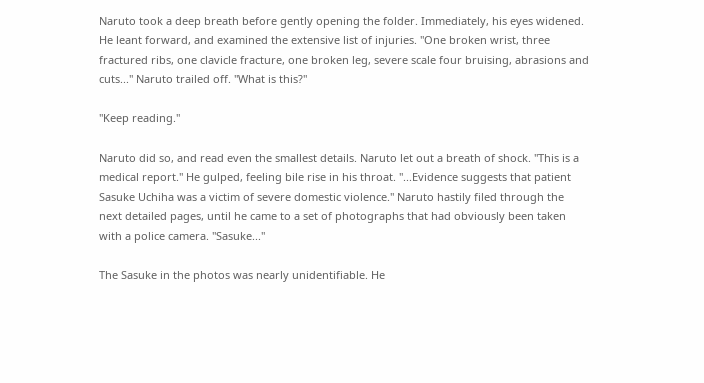Naruto took a deep breath before gently opening the folder. Immediately, his eyes widened. He leant forward, and examined the extensive list of injuries. "One broken wrist, three fractured ribs, one clavicle fracture, one broken leg, severe scale four bruising, abrasions and cuts..." Naruto trailed off. "What is this?"

"Keep reading."

Naruto did so, and read even the smallest details. Naruto let out a breath of shock. "This is a medical report." He gulped, feeling bile rise in his throat. "...Evidence suggests that patient Sasuke Uchiha was a victim of severe domestic violence." Naruto hastily filed through the next detailed pages, until he came to a set of photographs that had obviously been taken with a police camera. "Sasuke..."

The Sasuke in the photos was nearly unidentifiable. He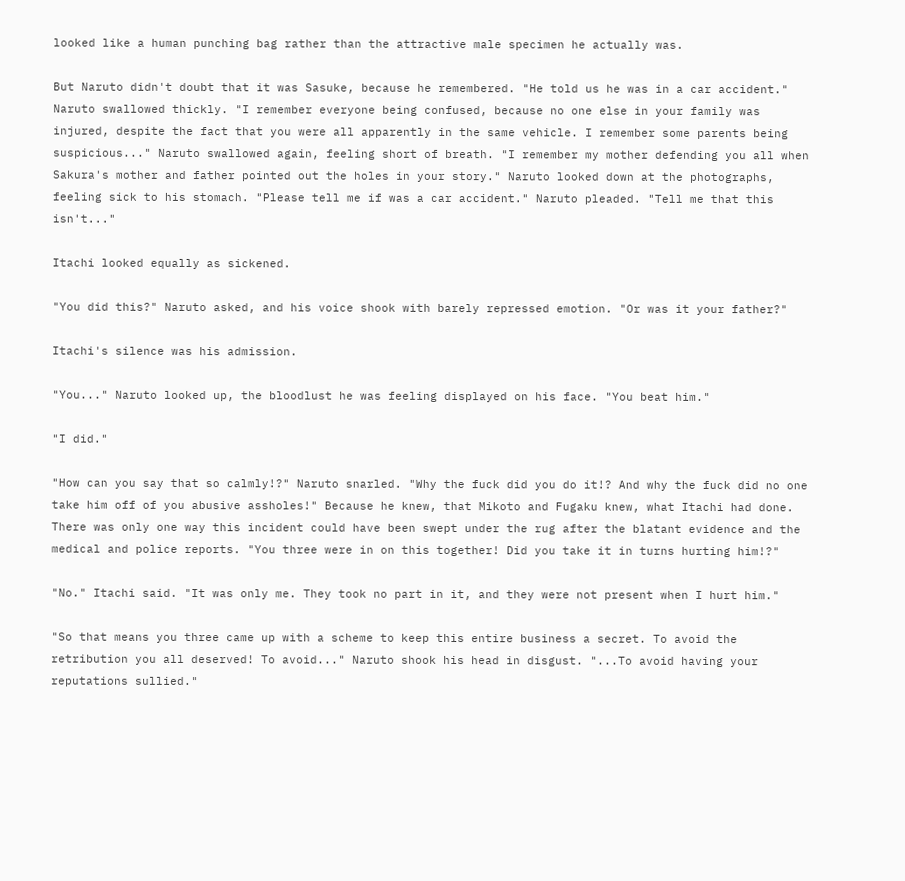looked like a human punching bag rather than the attractive male specimen he actually was.

But Naruto didn't doubt that it was Sasuke, because he remembered. "He told us he was in a car accident." Naruto swallowed thickly. "I remember everyone being confused, because no one else in your family was injured, despite the fact that you were all apparently in the same vehicle. I remember some parents being suspicious..." Naruto swallowed again, feeling short of breath. "I remember my mother defending you all when Sakura's mother and father pointed out the holes in your story." Naruto looked down at the photographs, feeling sick to his stomach. "Please tell me if was a car accident." Naruto pleaded. "Tell me that this isn't..."

Itachi looked equally as sickened.

"You did this?" Naruto asked, and his voice shook with barely repressed emotion. "Or was it your father?"

Itachi's silence was his admission.

"You..." Naruto looked up, the bloodlust he was feeling displayed on his face. "You beat him."

"I did."

"How can you say that so calmly!?" Naruto snarled. "Why the fuck did you do it!? And why the fuck did no one take him off of you abusive assholes!" Because he knew, that Mikoto and Fugaku knew, what Itachi had done. There was only one way this incident could have been swept under the rug after the blatant evidence and the medical and police reports. "You three were in on this together! Did you take it in turns hurting him!?"

"No." Itachi said. "It was only me. They took no part in it, and they were not present when I hurt him."

"So that means you three came up with a scheme to keep this entire business a secret. To avoid the retribution you all deserved! To avoid..." Naruto shook his head in disgust. "...To avoid having your reputations sullied."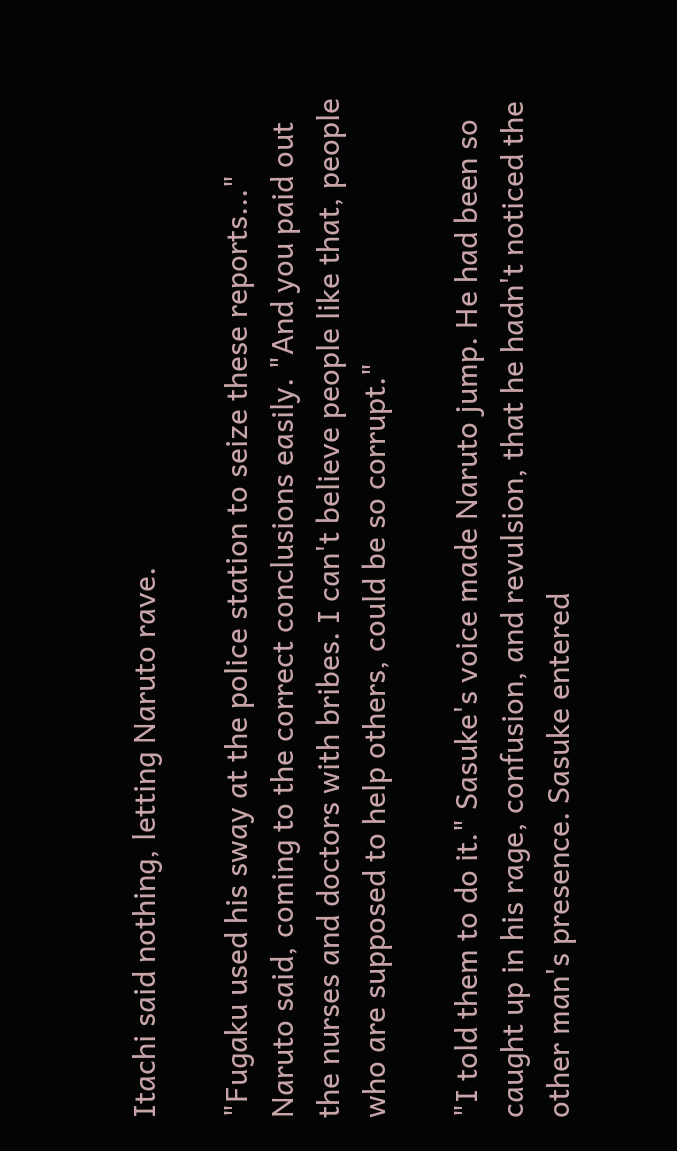Itachi said nothing, letting Naruto rave.

"Fugaku used his sway at the police station to seize these reports..." Naruto said, coming to the correct conclusions easily. "And you paid out the nurses and doctors with bribes. I can't believe people like that, people who are supposed to help others, could be so corrupt."

"I told them to do it." Sasuke's voice made Naruto jump. He had been so caught up in his rage, confusion, and revulsion, that he hadn't noticed the other man's presence. Sasuke entered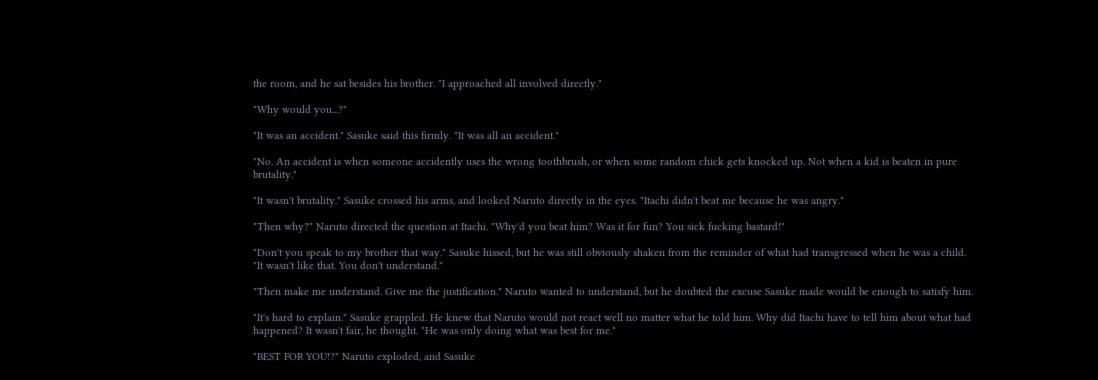the room, and he sat besides his brother. "I approached all involved directly."

"Why would you...?"

"It was an accident." Sasuke said this firmly. "It was all an accident."

"No. An accident is when someone accidently uses the wrong toothbrush, or when some random chick gets knocked up. Not when a kid is beaten in pure brutality."

"It wasn't brutality." Sasuke crossed his arms, and looked Naruto directly in the eyes. "Itachi didn't beat me because he was angry."

"Then why?" Naruto directed the question at Itachi. "Why'd you beat him? Was it for fun? You sick fucking bastard!"

"Don't you speak to my brother that way." Sasuke hissed, but he was still obviously shaken from the reminder of what had transgressed when he was a child. "It wasn't like that. You don't understand."

"Then make me understand. Give me the justification." Naruto wanted to understand, but he doubted the excuse Sasuke made would be enough to satisfy him.

"It's hard to explain." Sasuke grappled. He knew that Naruto would not react well no matter what he told him. Why did Itachi have to tell him about what had happened? It wasn't fair, he thought. "He was only doing what was best for me."

"BEST FOR YOU!?" Naruto exploded, and Sasuke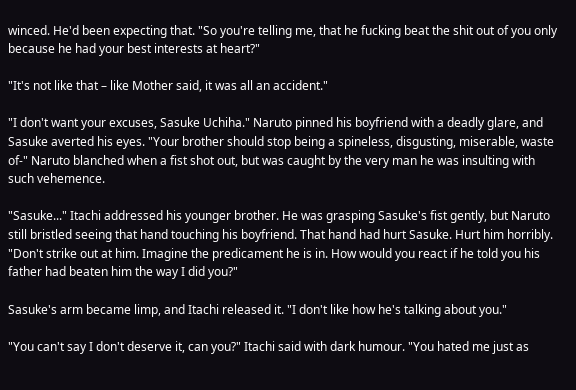winced. He'd been expecting that. "So you're telling me, that he fucking beat the shit out of you only because he had your best interests at heart?"

"It's not like that – like Mother said, it was all an accident."

"I don't want your excuses, Sasuke Uchiha." Naruto pinned his boyfriend with a deadly glare, and Sasuke averted his eyes. "Your brother should stop being a spineless, disgusting, miserable, waste of-" Naruto blanched when a fist shot out, but was caught by the very man he was insulting with such vehemence.

"Sasuke..." Itachi addressed his younger brother. He was grasping Sasuke's fist gently, but Naruto still bristled seeing that hand touching his boyfriend. That hand had hurt Sasuke. Hurt him horribly. "Don't strike out at him. Imagine the predicament he is in. How would you react if he told you his father had beaten him the way I did you?"

Sasuke's arm became limp, and Itachi released it. "I don't like how he's talking about you."

"You can't say I don't deserve it, can you?" Itachi said with dark humour. "You hated me just as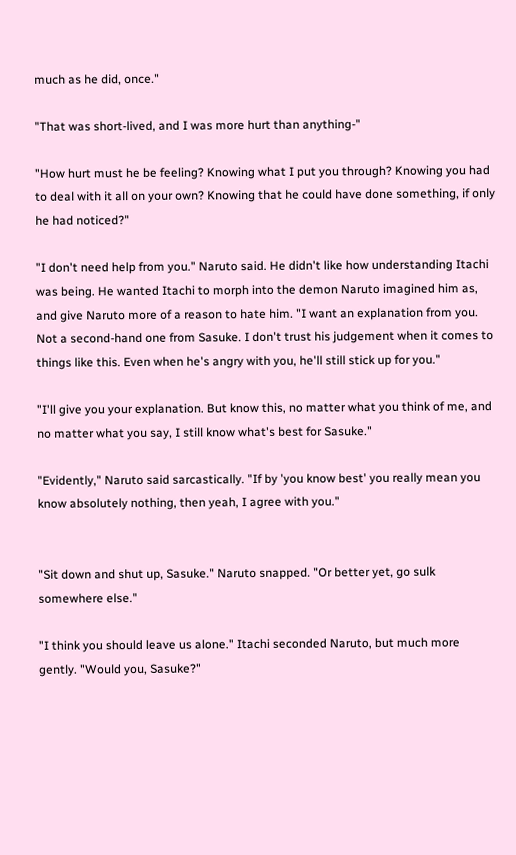much as he did, once."

"That was short-lived, and I was more hurt than anything-"

"How hurt must he be feeling? Knowing what I put you through? Knowing you had to deal with it all on your own? Knowing that he could have done something, if only he had noticed?"

"I don't need help from you." Naruto said. He didn't like how understanding Itachi was being. He wanted Itachi to morph into the demon Naruto imagined him as, and give Naruto more of a reason to hate him. "I want an explanation from you. Not a second-hand one from Sasuke. I don't trust his judgement when it comes to things like this. Even when he's angry with you, he'll still stick up for you."

"I'll give you your explanation. But know this, no matter what you think of me, and no matter what you say, I still know what's best for Sasuke."

"Evidently," Naruto said sarcastically. "If by 'you know best' you really mean you know absolutely nothing, then yeah, I agree with you."


"Sit down and shut up, Sasuke." Naruto snapped. "Or better yet, go sulk somewhere else."

"I think you should leave us alone." Itachi seconded Naruto, but much more gently. "Would you, Sasuke?"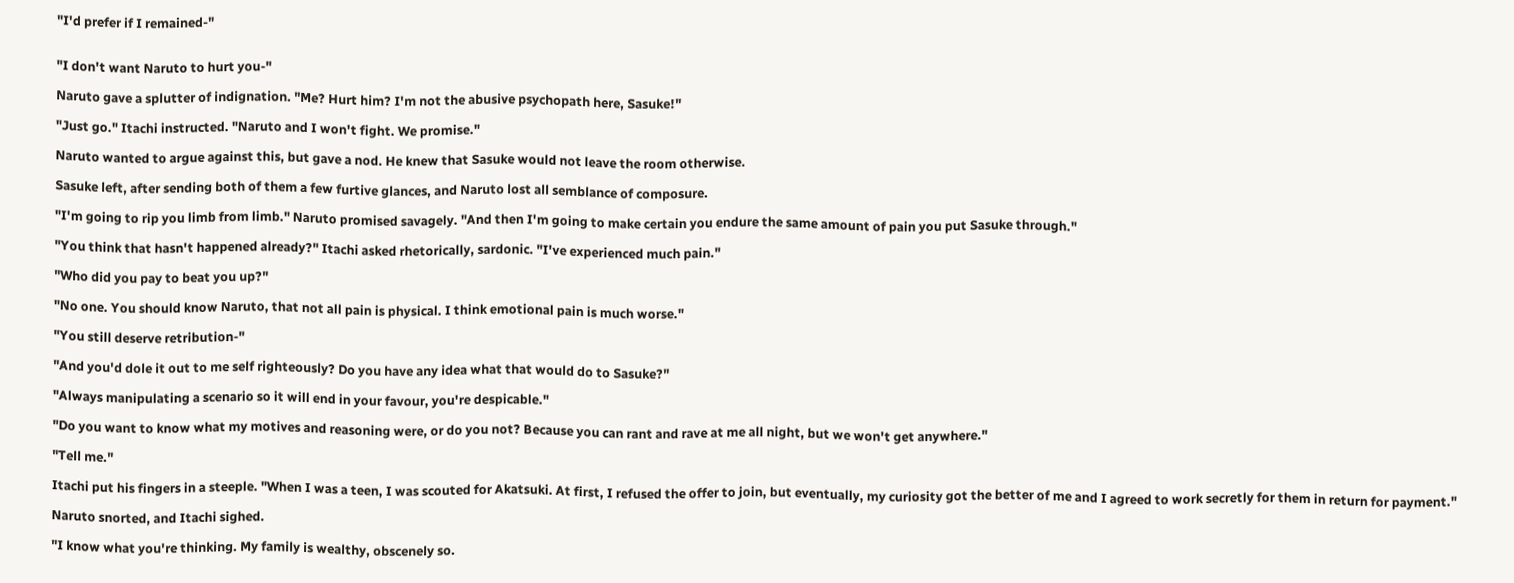"I'd prefer if I remained-"


"I don't want Naruto to hurt you-"

Naruto gave a splutter of indignation. "Me? Hurt him? I'm not the abusive psychopath here, Sasuke!"

"Just go." Itachi instructed. "Naruto and I won't fight. We promise."

Naruto wanted to argue against this, but gave a nod. He knew that Sasuke would not leave the room otherwise.

Sasuke left, after sending both of them a few furtive glances, and Naruto lost all semblance of composure.

"I'm going to rip you limb from limb." Naruto promised savagely. "And then I'm going to make certain you endure the same amount of pain you put Sasuke through."

"You think that hasn't happened already?" Itachi asked rhetorically, sardonic. "I've experienced much pain."

"Who did you pay to beat you up?"

"No one. You should know Naruto, that not all pain is physical. I think emotional pain is much worse."

"You still deserve retribution-"

"And you'd dole it out to me self righteously? Do you have any idea what that would do to Sasuke?"

"Always manipulating a scenario so it will end in your favour, you're despicable."

"Do you want to know what my motives and reasoning were, or do you not? Because you can rant and rave at me all night, but we won't get anywhere."

"Tell me."

Itachi put his fingers in a steeple. "When I was a teen, I was scouted for Akatsuki. At first, I refused the offer to join, but eventually, my curiosity got the better of me and I agreed to work secretly for them in return for payment."

Naruto snorted, and Itachi sighed.

"I know what you're thinking. My family is wealthy, obscenely so.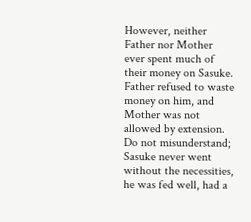However, neither Father nor Mother ever spent much of their money on Sasuke. Father refused to waste money on him, and Mother was not allowed by extension. Do not misunderstand; Sasuke never went without the necessities, he was fed well, had a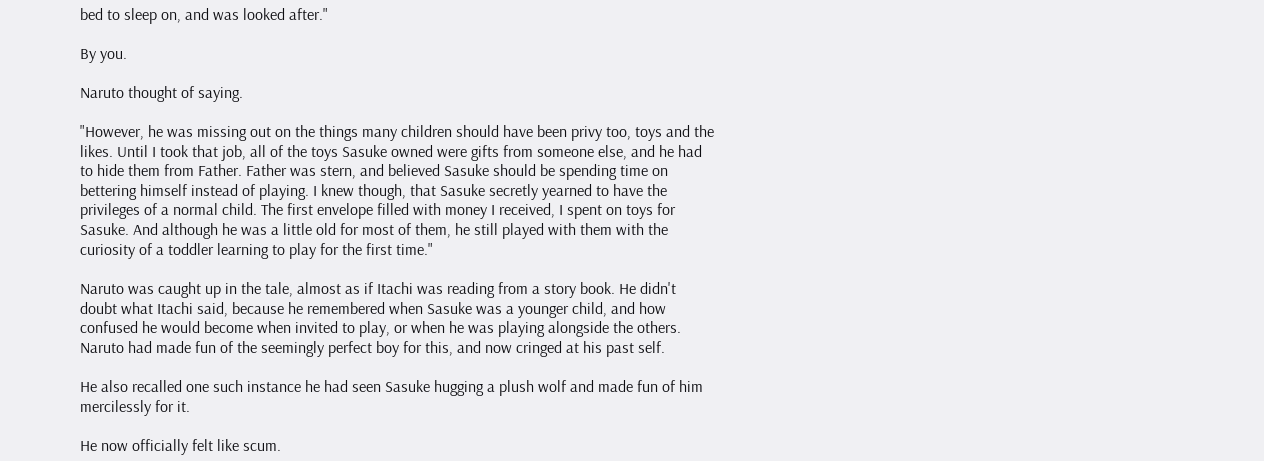bed to sleep on, and was looked after."

By you.

Naruto thought of saying.

"However, he was missing out on the things many children should have been privy too, toys and the likes. Until I took that job, all of the toys Sasuke owned were gifts from someone else, and he had to hide them from Father. Father was stern, and believed Sasuke should be spending time on bettering himself instead of playing. I knew though, that Sasuke secretly yearned to have the privileges of a normal child. The first envelope filled with money I received, I spent on toys for Sasuke. And although he was a little old for most of them, he still played with them with the curiosity of a toddler learning to play for the first time."

Naruto was caught up in the tale, almost as if Itachi was reading from a story book. He didn't doubt what Itachi said, because he remembered when Sasuke was a younger child, and how confused he would become when invited to play, or when he was playing alongside the others. Naruto had made fun of the seemingly perfect boy for this, and now cringed at his past self.

He also recalled one such instance he had seen Sasuke hugging a plush wolf and made fun of him mercilessly for it.

He now officially felt like scum.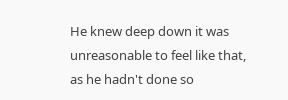He knew deep down it was unreasonable to feel like that, as he hadn't done so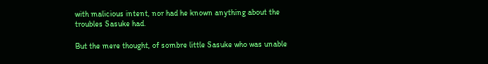with malicious intent, nor had he known anything about the troubles Sasuke had.

But the mere thought, of sombre little Sasuke who was unable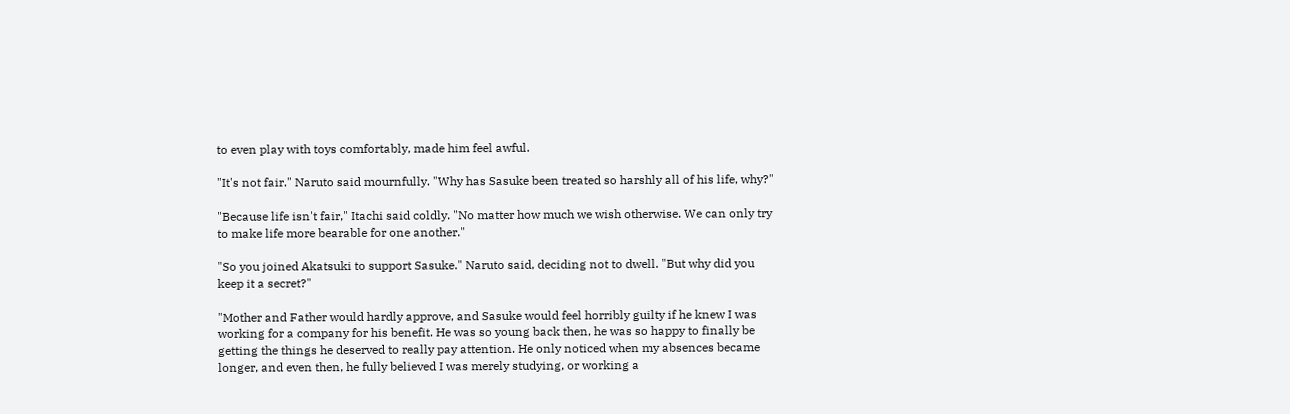to even play with toys comfortably, made him feel awful.

"It's not fair." Naruto said mournfully. "Why has Sasuke been treated so harshly all of his life, why?"

"Because life isn't fair," Itachi said coldly. "No matter how much we wish otherwise. We can only try to make life more bearable for one another."

"So you joined Akatsuki to support Sasuke." Naruto said, deciding not to dwell. "But why did you keep it a secret?"

"Mother and Father would hardly approve, and Sasuke would feel horribly guilty if he knew I was working for a company for his benefit. He was so young back then, he was so happy to finally be getting the things he deserved to really pay attention. He only noticed when my absences became longer, and even then, he fully believed I was merely studying, or working a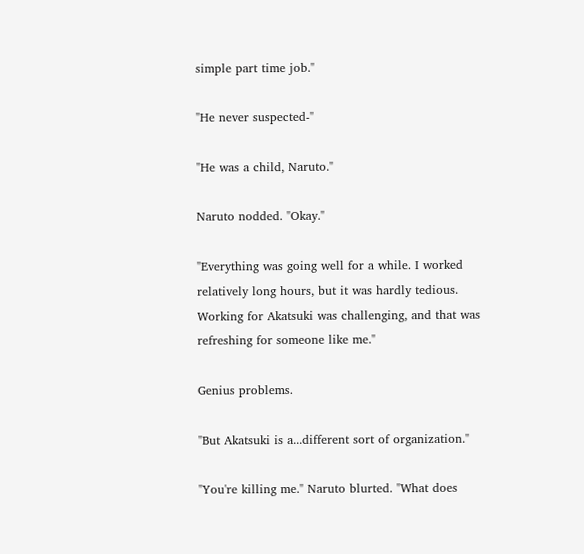simple part time job."

"He never suspected-"

"He was a child, Naruto."

Naruto nodded. "Okay."

"Everything was going well for a while. I worked relatively long hours, but it was hardly tedious. Working for Akatsuki was challenging, and that was refreshing for someone like me."

Genius problems.

"But Akatsuki is a...different sort of organization."

"You're killing me." Naruto blurted. "What does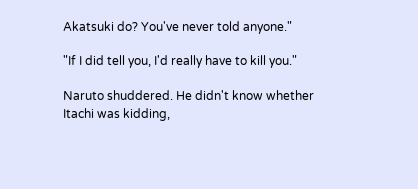Akatsuki do? You've never told anyone."

"If I did tell you, I'd really have to kill you."

Naruto shuddered. He didn't know whether Itachi was kidding,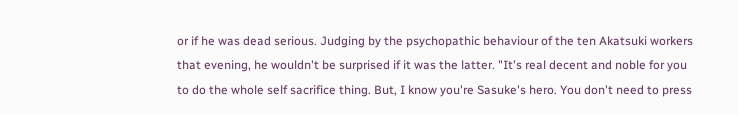or if he was dead serious. Judging by the psychopathic behaviour of the ten Akatsuki workers that evening, he wouldn't be surprised if it was the latter. "It's real decent and noble for you to do the whole self sacrifice thing. But, I know you're Sasuke's hero. You don't need to press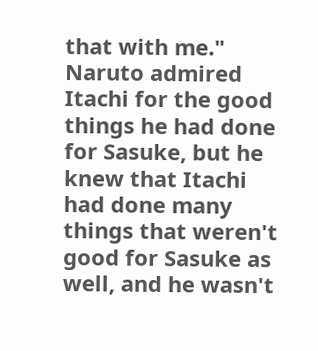that with me." Naruto admired Itachi for the good things he had done for Sasuke, but he knew that Itachi had done many things that weren't good for Sasuke as well, and he wasn't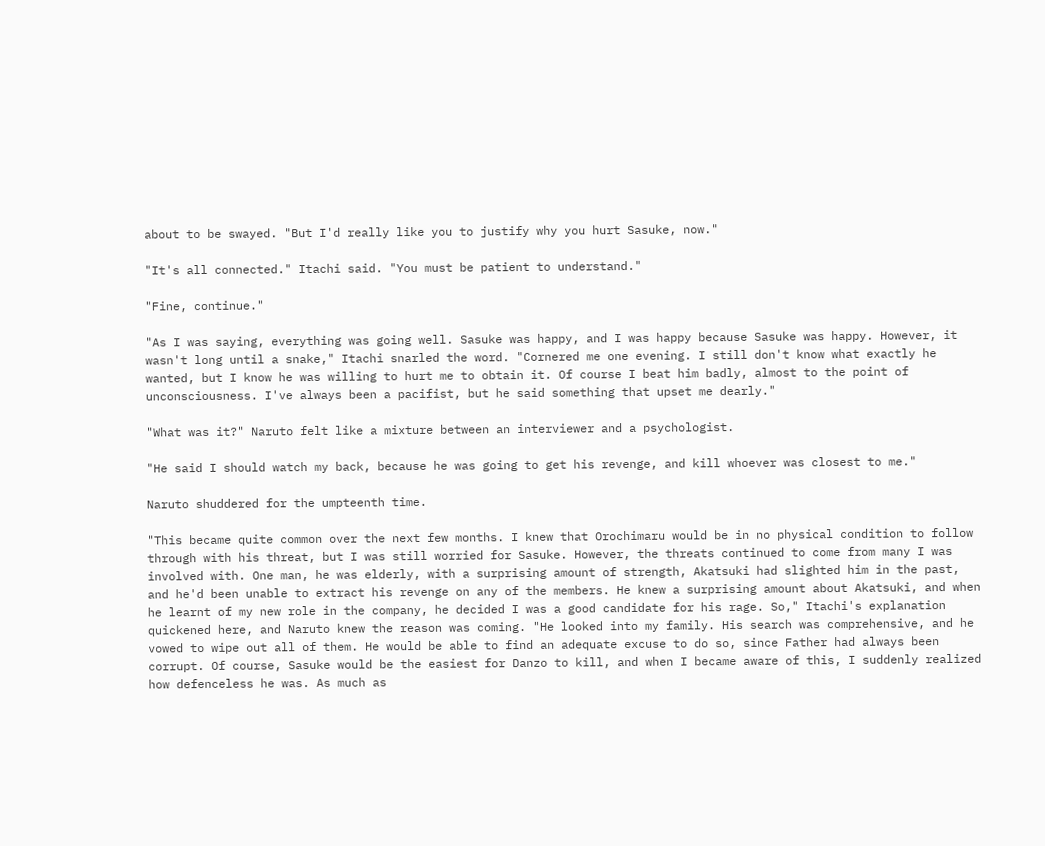about to be swayed. "But I'd really like you to justify why you hurt Sasuke, now."

"It's all connected." Itachi said. "You must be patient to understand."

"Fine, continue."

"As I was saying, everything was going well. Sasuke was happy, and I was happy because Sasuke was happy. However, it wasn't long until a snake," Itachi snarled the word. "Cornered me one evening. I still don't know what exactly he wanted, but I know he was willing to hurt me to obtain it. Of course I beat him badly, almost to the point of unconsciousness. I've always been a pacifist, but he said something that upset me dearly."

"What was it?" Naruto felt like a mixture between an interviewer and a psychologist.

"He said I should watch my back, because he was going to get his revenge, and kill whoever was closest to me."

Naruto shuddered for the umpteenth time.

"This became quite common over the next few months. I knew that Orochimaru would be in no physical condition to follow through with his threat, but I was still worried for Sasuke. However, the threats continued to come from many I was involved with. One man, he was elderly, with a surprising amount of strength, Akatsuki had slighted him in the past, and he'd been unable to extract his revenge on any of the members. He knew a surprising amount about Akatsuki, and when he learnt of my new role in the company, he decided I was a good candidate for his rage. So," Itachi's explanation quickened here, and Naruto knew the reason was coming. "He looked into my family. His search was comprehensive, and he vowed to wipe out all of them. He would be able to find an adequate excuse to do so, since Father had always been corrupt. Of course, Sasuke would be the easiest for Danzo to kill, and when I became aware of this, I suddenly realized how defenceless he was. As much as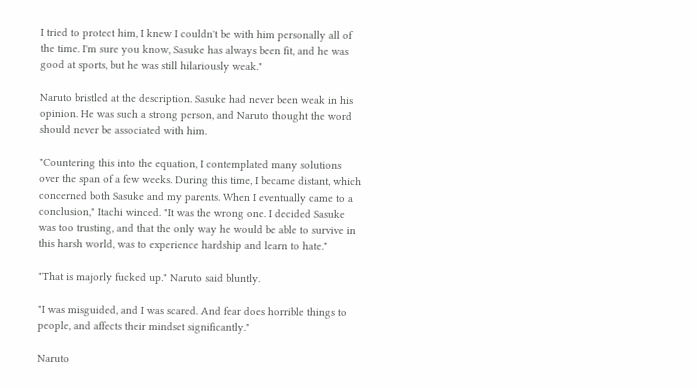I tried to protect him, I knew I couldn't be with him personally all of the time. I'm sure you know, Sasuke has always been fit, and he was good at sports, but he was still hilariously weak."

Naruto bristled at the description. Sasuke had never been weak in his opinion. He was such a strong person, and Naruto thought the word should never be associated with him.

"Countering this into the equation, I contemplated many solutions over the span of a few weeks. During this time, I became distant, which concerned both Sasuke and my parents. When I eventually came to a conclusion," Itachi winced. "It was the wrong one. I decided Sasuke was too trusting, and that the only way he would be able to survive in this harsh world, was to experience hardship and learn to hate."

"That is majorly fucked up." Naruto said bluntly.

"I was misguided, and I was scared. And fear does horrible things to people, and affects their mindset significantly."

Naruto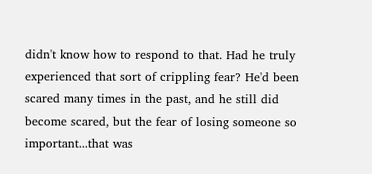didn't know how to respond to that. Had he truly experienced that sort of crippling fear? He'd been scared many times in the past, and he still did become scared, but the fear of losing someone so important...that was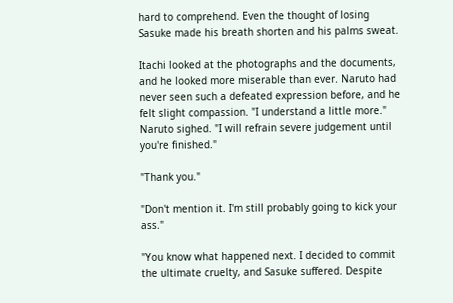hard to comprehend. Even the thought of losing Sasuke made his breath shorten and his palms sweat.

Itachi looked at the photographs and the documents, and he looked more miserable than ever. Naruto had never seen such a defeated expression before, and he felt slight compassion. "I understand a little more." Naruto sighed. "I will refrain severe judgement until you're finished."

"Thank you."

"Don't mention it. I'm still probably going to kick your ass."

"You know what happened next. I decided to commit the ultimate cruelty, and Sasuke suffered. Despite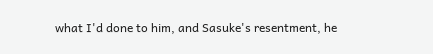what I'd done to him, and Sasuke's resentment, he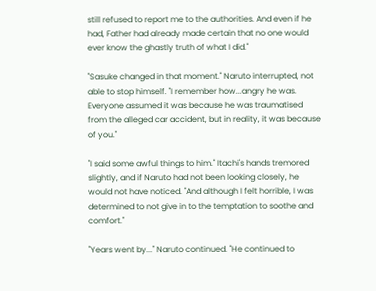still refused to report me to the authorities. And even if he had, Father had already made certain that no one would ever know the ghastly truth of what I did."

"Sasuke changed in that moment." Naruto interrupted, not able to stop himself. "I remember how...angry he was. Everyone assumed it was because he was traumatised from the alleged car accident, but in reality, it was because of you."

"I said some awful things to him." Itachi's hands tremored slightly, and if Naruto had not been looking closely, he would not have noticed. "And although I felt horrible, I was determined to not give in to the temptation to soothe and comfort."

"Years went by..." Naruto continued. "He continued to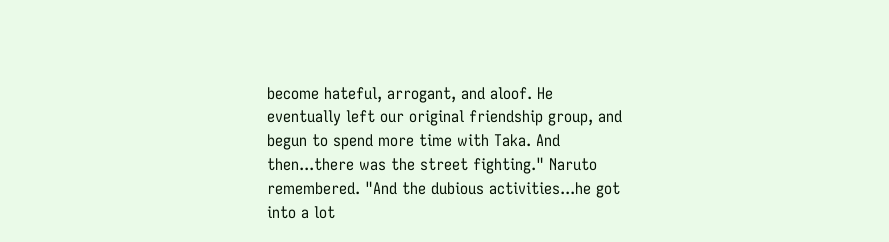become hateful, arrogant, and aloof. He eventually left our original friendship group, and begun to spend more time with Taka. And then...there was the street fighting." Naruto remembered. "And the dubious activities...he got into a lot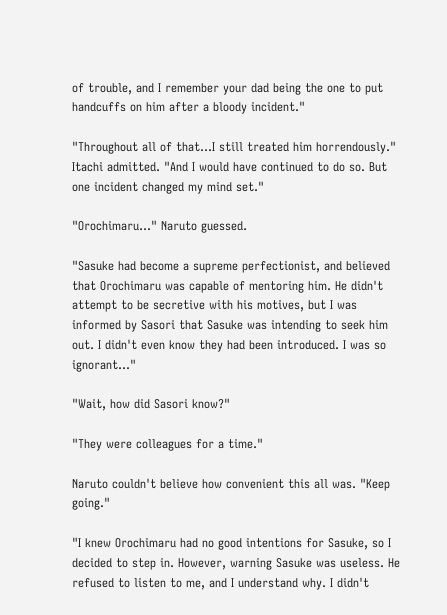of trouble, and I remember your dad being the one to put handcuffs on him after a bloody incident."

"Throughout all of that...I still treated him horrendously." Itachi admitted. "And I would have continued to do so. But one incident changed my mind set."

"Orochimaru..." Naruto guessed.

"Sasuke had become a supreme perfectionist, and believed that Orochimaru was capable of mentoring him. He didn't attempt to be secretive with his motives, but I was informed by Sasori that Sasuke was intending to seek him out. I didn't even know they had been introduced. I was so ignorant..."

"Wait, how did Sasori know?"

"They were colleagues for a time."

Naruto couldn't believe how convenient this all was. "Keep going."

"I knew Orochimaru had no good intentions for Sasuke, so I decided to step in. However, warning Sasuke was useless. He refused to listen to me, and I understand why. I didn't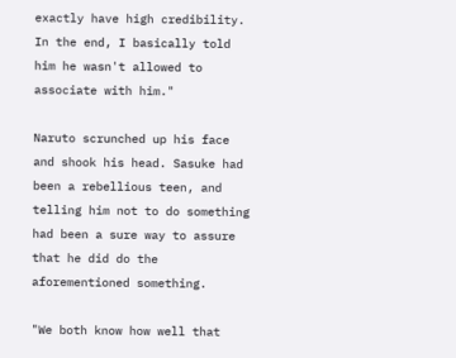exactly have high credibility. In the end, I basically told him he wasn't allowed to associate with him."

Naruto scrunched up his face and shook his head. Sasuke had been a rebellious teen, and telling him not to do something had been a sure way to assure that he did do the aforementioned something.

"We both know how well that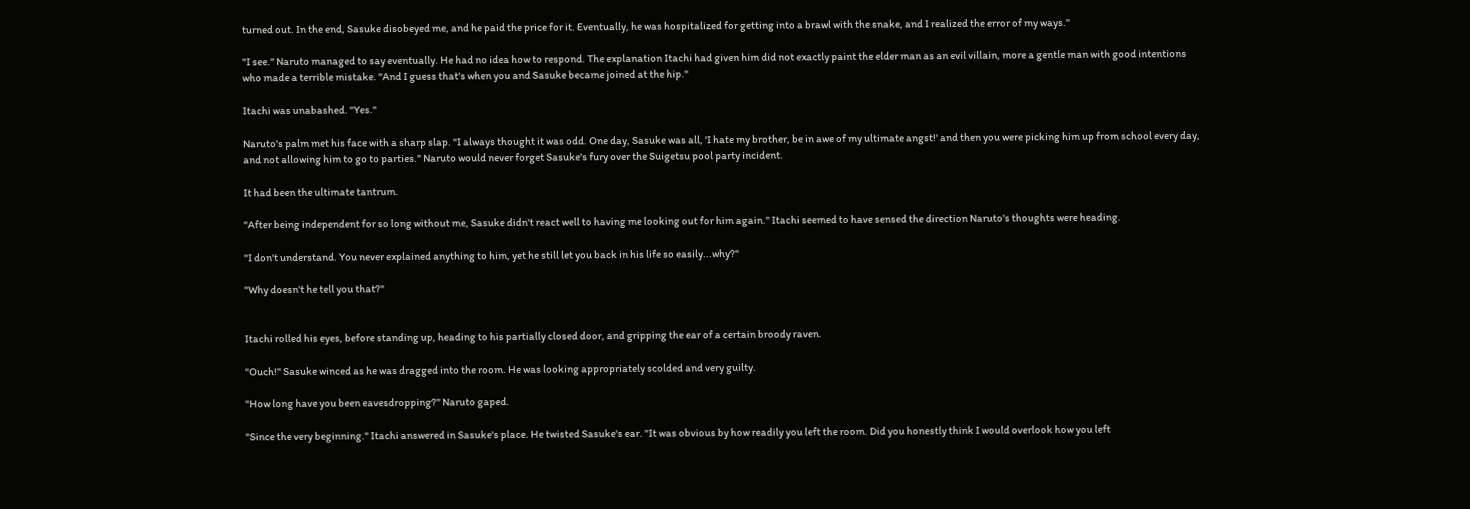turned out. In the end, Sasuke disobeyed me, and he paid the price for it. Eventually, he was hospitalized for getting into a brawl with the snake, and I realized the error of my ways."

"I see." Naruto managed to say eventually. He had no idea how to respond. The explanation Itachi had given him did not exactly paint the elder man as an evil villain, more a gentle man with good intentions who made a terrible mistake. "And I guess that's when you and Sasuke became joined at the hip."

Itachi was unabashed. "Yes."

Naruto's palm met his face with a sharp slap. "I always thought it was odd. One day, Sasuke was all, 'I hate my brother, be in awe of my ultimate angst!' and then you were picking him up from school every day, and not allowing him to go to parties." Naruto would never forget Sasuke's fury over the Suigetsu pool party incident.

It had been the ultimate tantrum.

"After being independent for so long without me, Sasuke didn't react well to having me looking out for him again." Itachi seemed to have sensed the direction Naruto's thoughts were heading.

"I don't understand. You never explained anything to him, yet he still let you back in his life so easily...why?"

"Why doesn't he tell you that?"


Itachi rolled his eyes, before standing up, heading to his partially closed door, and gripping the ear of a certain broody raven.

"Ouch!" Sasuke winced as he was dragged into the room. He was looking appropriately scolded and very guilty.

"How long have you been eavesdropping?" Naruto gaped.

"Since the very beginning." Itachi answered in Sasuke's place. He twisted Sasuke's ear. "It was obvious by how readily you left the room. Did you honestly think I would overlook how you left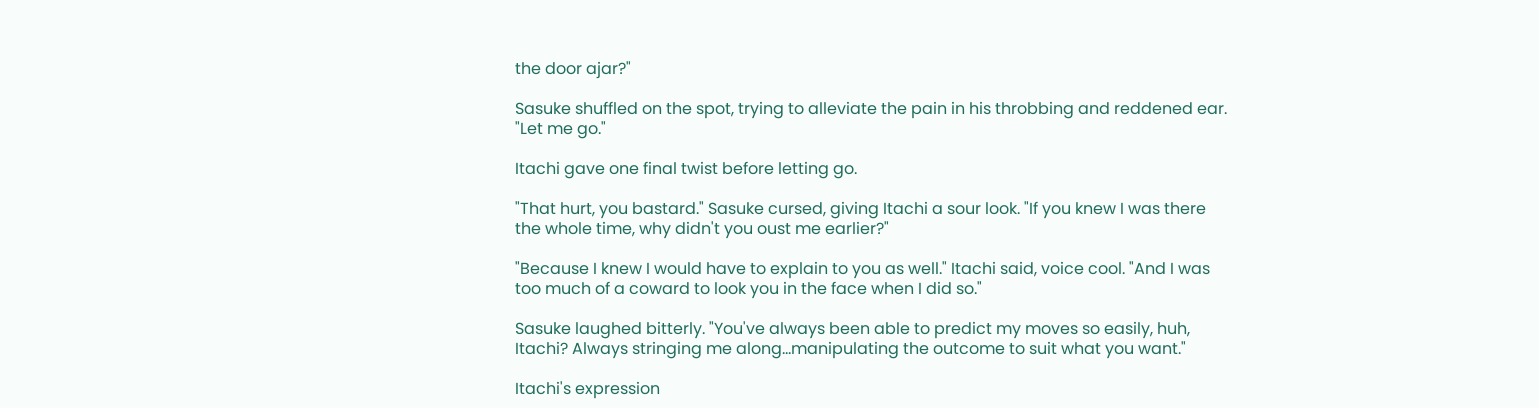the door ajar?"

Sasuke shuffled on the spot, trying to alleviate the pain in his throbbing and reddened ear. "Let me go."

Itachi gave one final twist before letting go.

"That hurt, you bastard." Sasuke cursed, giving Itachi a sour look. "If you knew I was there the whole time, why didn't you oust me earlier?"

"Because I knew I would have to explain to you as well." Itachi said, voice cool. "And I was too much of a coward to look you in the face when I did so."

Sasuke laughed bitterly. "You've always been able to predict my moves so easily, huh, Itachi? Always stringing me along...manipulating the outcome to suit what you want."

Itachi's expression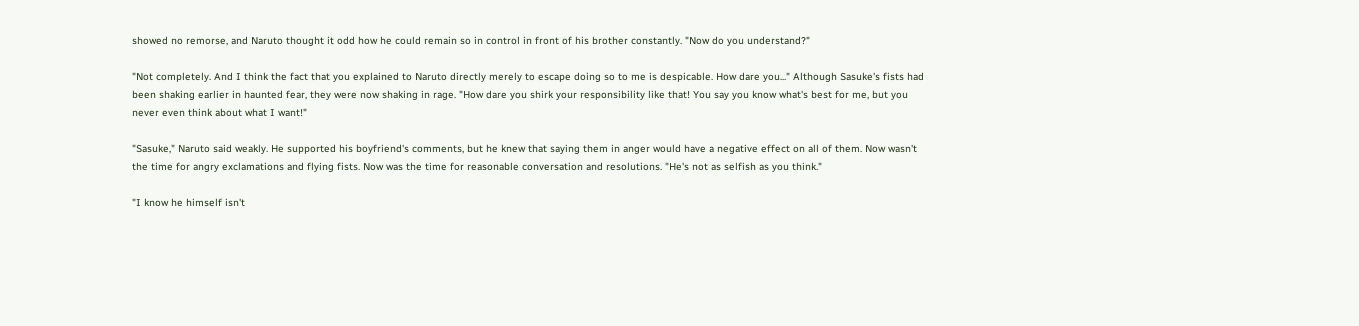showed no remorse, and Naruto thought it odd how he could remain so in control in front of his brother constantly. "Now do you understand?"

"Not completely. And I think the fact that you explained to Naruto directly merely to escape doing so to me is despicable. How dare you..." Although Sasuke's fists had been shaking earlier in haunted fear, they were now shaking in rage. "How dare you shirk your responsibility like that! You say you know what's best for me, but you never even think about what I want!"

"Sasuke," Naruto said weakly. He supported his boyfriend's comments, but he knew that saying them in anger would have a negative effect on all of them. Now wasn't the time for angry exclamations and flying fists. Now was the time for reasonable conversation and resolutions. "He's not as selfish as you think."

"I know he himself isn't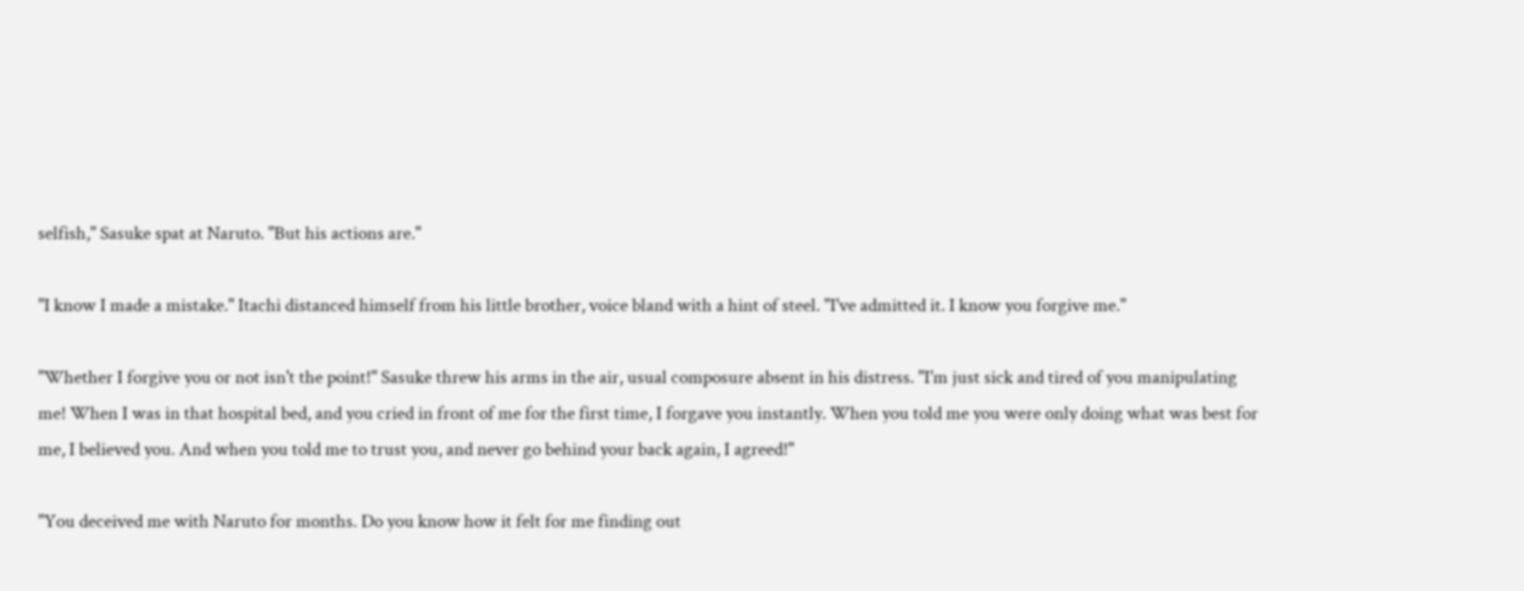selfish," Sasuke spat at Naruto. "But his actions are."

"I know I made a mistake." Itachi distanced himself from his little brother, voice bland with a hint of steel. "I've admitted it. I know you forgive me."

"Whether I forgive you or not isn't the point!" Sasuke threw his arms in the air, usual composure absent in his distress. "I'm just sick and tired of you manipulating me! When I was in that hospital bed, and you cried in front of me for the first time, I forgave you instantly. When you told me you were only doing what was best for me, I believed you. And when you told me to trust you, and never go behind your back again, I agreed!"

"You deceived me with Naruto for months. Do you know how it felt for me finding out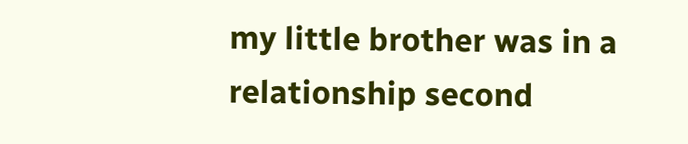my little brother was in a relationship second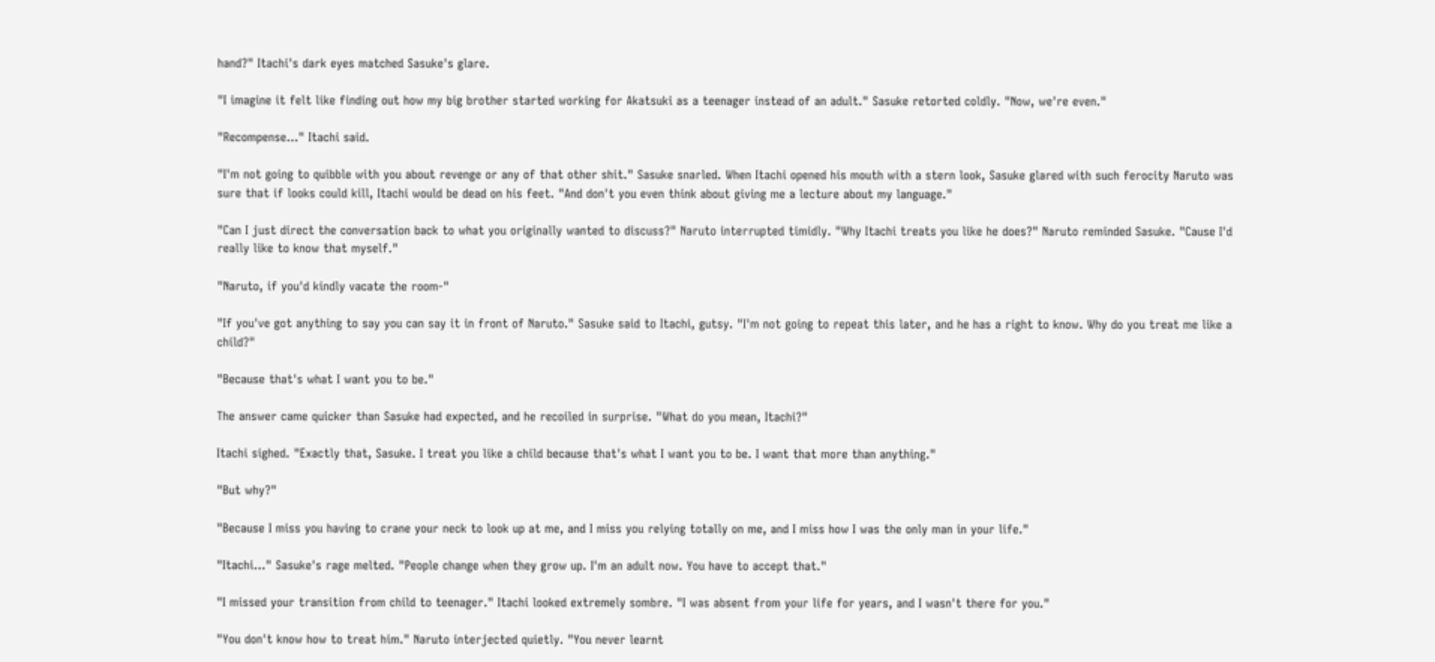hand?" Itachi's dark eyes matched Sasuke's glare.

"I imagine it felt like finding out how my big brother started working for Akatsuki as a teenager instead of an adult." Sasuke retorted coldly. "Now, we're even."

"Recompense..." Itachi said.

"I'm not going to quibble with you about revenge or any of that other shit." Sasuke snarled. When Itachi opened his mouth with a stern look, Sasuke glared with such ferocity Naruto was sure that if looks could kill, Itachi would be dead on his feet. "And don't you even think about giving me a lecture about my language."

"Can I just direct the conversation back to what you originally wanted to discuss?" Naruto interrupted timidly. "Why Itachi treats you like he does?" Naruto reminded Sasuke. "Cause I'd really like to know that myself."

"Naruto, if you'd kindly vacate the room-"

"If you've got anything to say you can say it in front of Naruto." Sasuke said to Itachi, gutsy. "I'm not going to repeat this later, and he has a right to know. Why do you treat me like a child?"

"Because that's what I want you to be."

The answer came quicker than Sasuke had expected, and he recoiled in surprise. "What do you mean, Itachi?"

Itachi sighed. "Exactly that, Sasuke. I treat you like a child because that's what I want you to be. I want that more than anything."

"But why?"

"Because I miss you having to crane your neck to look up at me, and I miss you relying totally on me, and I miss how I was the only man in your life."

"Itachi..." Sasuke's rage melted. "People change when they grow up. I'm an adult now. You have to accept that."

"I missed your transition from child to teenager." Itachi looked extremely sombre. "I was absent from your life for years, and I wasn't there for you."

"You don't know how to treat him." Naruto interjected quietly. "You never learnt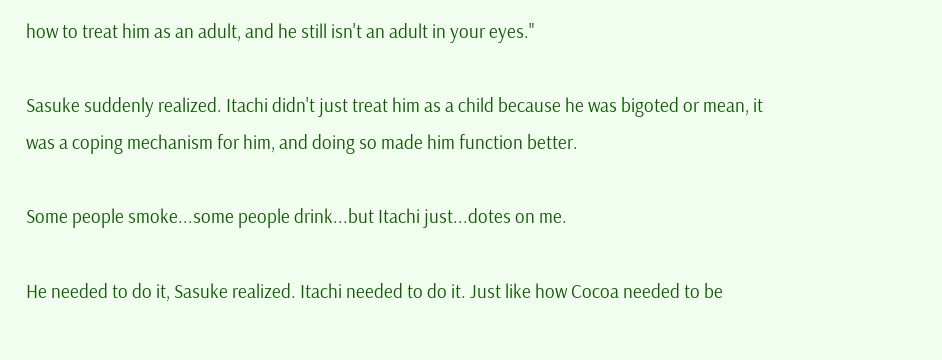how to treat him as an adult, and he still isn't an adult in your eyes."

Sasuke suddenly realized. Itachi didn't just treat him as a child because he was bigoted or mean, it was a coping mechanism for him, and doing so made him function better.

Some people smoke...some people drink...but Itachi just...dotes on me.

He needed to do it, Sasuke realized. Itachi needed to do it. Just like how Cocoa needed to be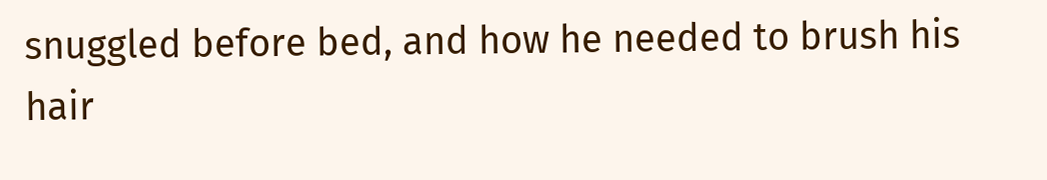snuggled before bed, and how he needed to brush his hair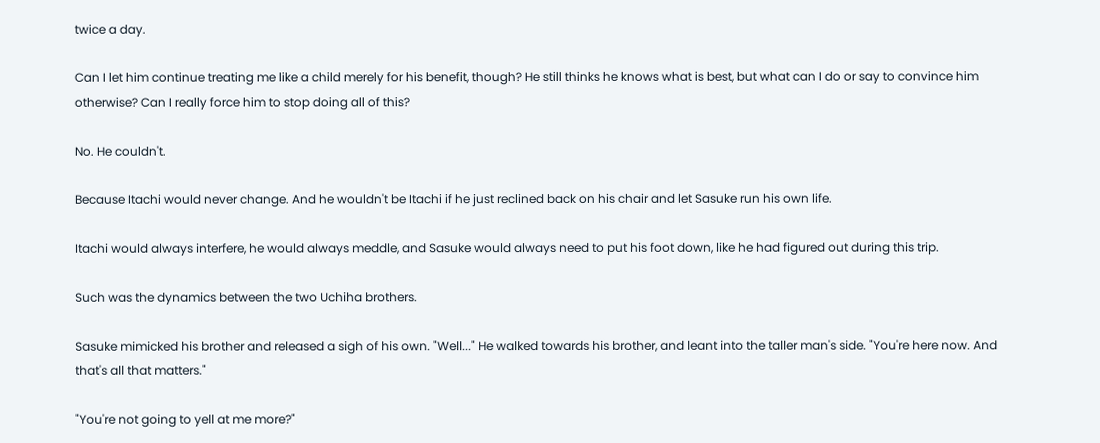twice a day.

Can I let him continue treating me like a child merely for his benefit, though? He still thinks he knows what is best, but what can I do or say to convince him otherwise? Can I really force him to stop doing all of this?

No. He couldn't.

Because Itachi would never change. And he wouldn't be Itachi if he just reclined back on his chair and let Sasuke run his own life.

Itachi would always interfere, he would always meddle, and Sasuke would always need to put his foot down, like he had figured out during this trip.

Such was the dynamics between the two Uchiha brothers.

Sasuke mimicked his brother and released a sigh of his own. "Well..." He walked towards his brother, and leant into the taller man's side. "You're here now. And that's all that matters."

"You're not going to yell at me more?"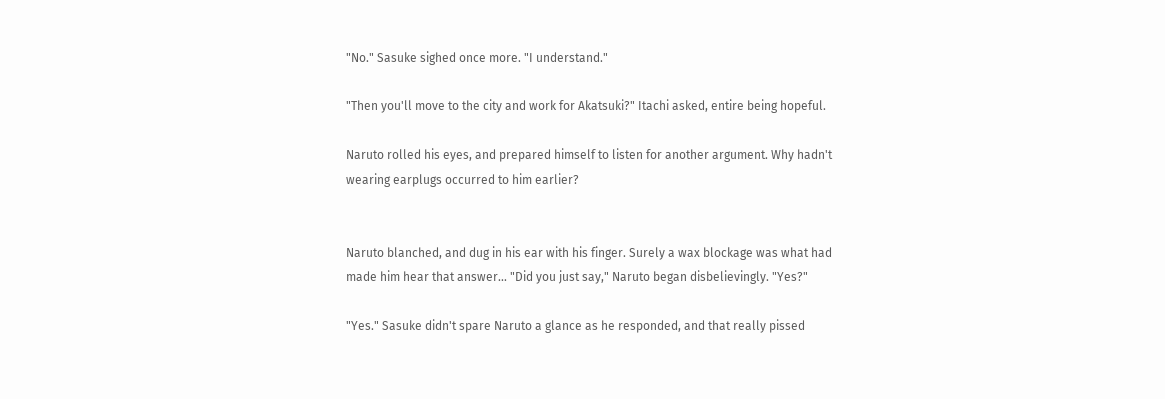"No." Sasuke sighed once more. "I understand."

"Then you'll move to the city and work for Akatsuki?" Itachi asked, entire being hopeful.

Naruto rolled his eyes, and prepared himself to listen for another argument. Why hadn't wearing earplugs occurred to him earlier?


Naruto blanched, and dug in his ear with his finger. Surely a wax blockage was what had made him hear that answer... "Did you just say," Naruto began disbelievingly. "Yes?"

"Yes." Sasuke didn't spare Naruto a glance as he responded, and that really pissed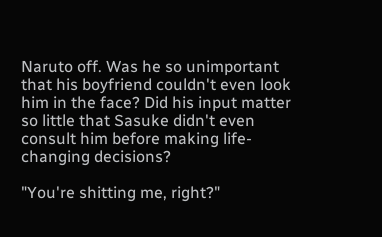Naruto off. Was he so unimportant that his boyfriend couldn't even look him in the face? Did his input matter so little that Sasuke didn't even consult him before making life-changing decisions?

"You're shitting me, right?"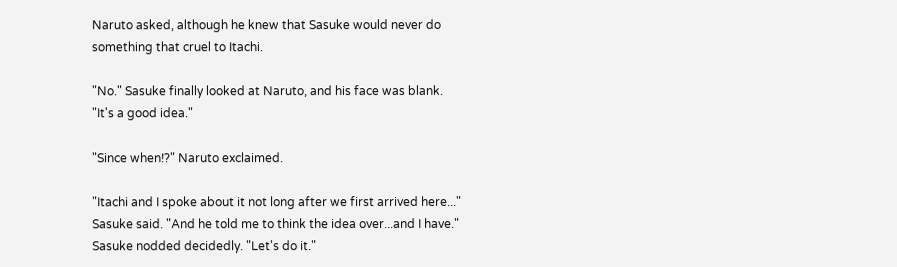Naruto asked, although he knew that Sasuke would never do something that cruel to Itachi.

"No." Sasuke finally looked at Naruto, and his face was blank. "It's a good idea."

"Since when!?" Naruto exclaimed.

"Itachi and I spoke about it not long after we first arrived here..." Sasuke said. "And he told me to think the idea over...and I have." Sasuke nodded decidedly. "Let's do it."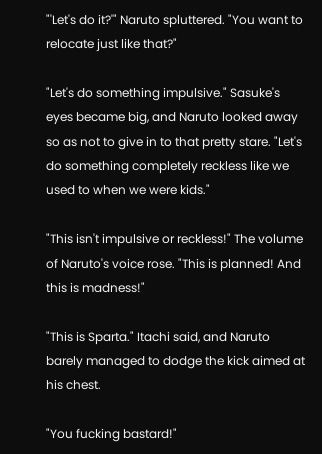"'Let's do it?'" Naruto spluttered. "You want to relocate just like that?"

"Let's do something impulsive." Sasuke's eyes became big, and Naruto looked away so as not to give in to that pretty stare. "Let's do something completely reckless like we used to when we were kids."

"This isn't impulsive or reckless!" The volume of Naruto's voice rose. "This is planned! And this is madness!"

"This is Sparta." Itachi said, and Naruto barely managed to dodge the kick aimed at his chest.

"You fucking bastard!"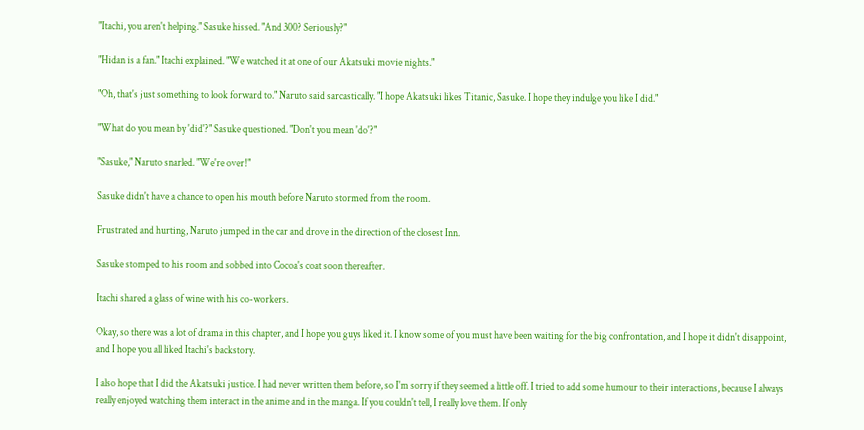"Itachi, you aren't helping." Sasuke hissed. "And 300? Seriously?"

"Hidan is a fan." Itachi explained. "We watched it at one of our Akatsuki movie nights."

"Oh, that's just something to look forward to." Naruto said sarcastically. "I hope Akatsuki likes Titanic, Sasuke. I hope they indulge you like I did."

"What do you mean by 'did'?" Sasuke questioned. "Don't you mean 'do'?"

"Sasuke," Naruto snarled. "We're over!"

Sasuke didn't have a chance to open his mouth before Naruto stormed from the room.

Frustrated and hurting, Naruto jumped in the car and drove in the direction of the closest Inn.

Sasuke stomped to his room and sobbed into Cocoa's coat soon thereafter.

Itachi shared a glass of wine with his co-workers.

Okay, so there was a lot of drama in this chapter, and I hope you guys liked it. I know some of you must have been waiting for the big confrontation, and I hope it didn't disappoint, and I hope you all liked Itachi's backstory.

I also hope that I did the Akatsuki justice. I had never written them before, so I'm sorry if they seemed a little off. I tried to add some humour to their interactions, because I always really enjoyed watching them interact in the anime and in the manga. If you couldn't tell, I really love them. If only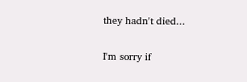they hadn't died...

I'm sorry if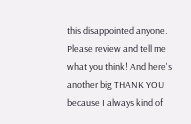this disappointed anyone. Please review and tell me what you think! And here's another big THANK YOU because I always kind of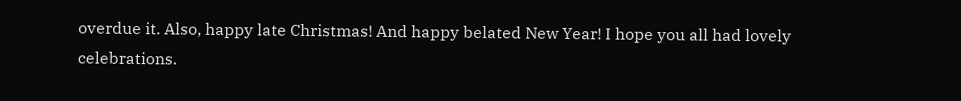overdue it. Also, happy late Christmas! And happy belated New Year! I hope you all had lovely celebrations.